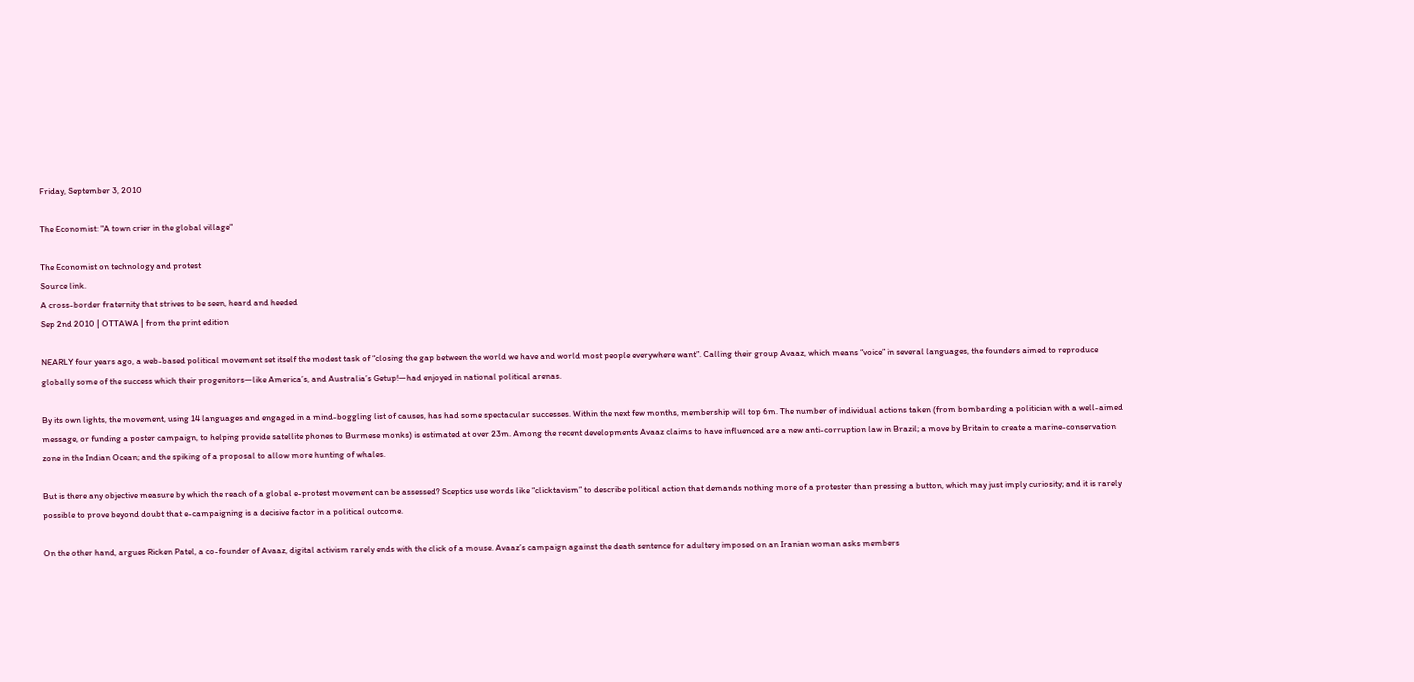Friday, September 3, 2010

The Economist: "A town crier in the global village"

The Economist on technology and protest
Source link.
A cross-border fraternity that strives to be seen, heard and heeded
Sep 2nd 2010 | OTTAWA | from the print edition

NEARLY four years ago, a web-based political movement set itself the modest task of “closing the gap between the world we have and world most people everywhere want”. Calling their group Avaaz, which means “voice” in several languages, the founders aimed to reproduce globally some of the success which their progenitors—like America’s, and Australia’s Getup!—had enjoyed in national political arenas.

By its own lights, the movement, using 14 languages and engaged in a mind-boggling list of causes, has had some spectacular successes. Within the next few months, membership will top 6m. The number of individual actions taken (from bombarding a politician with a well-aimed message, or funding a poster campaign, to helping provide satellite phones to Burmese monks) is estimated at over 23m. Among the recent developments Avaaz claims to have influenced are a new anti-corruption law in Brazil; a move by Britain to create a marine-conservation zone in the Indian Ocean; and the spiking of a proposal to allow more hunting of whales.

But is there any objective measure by which the reach of a global e-protest movement can be assessed? Sceptics use words like “clicktavism” to describe political action that demands nothing more of a protester than pressing a button, which may just imply curiosity; and it is rarely possible to prove beyond doubt that e-campaigning is a decisive factor in a political outcome.

On the other hand, argues Ricken Patel, a co-founder of Avaaz, digital activism rarely ends with the click of a mouse. Avaaz’s campaign against the death sentence for adultery imposed on an Iranian woman asks members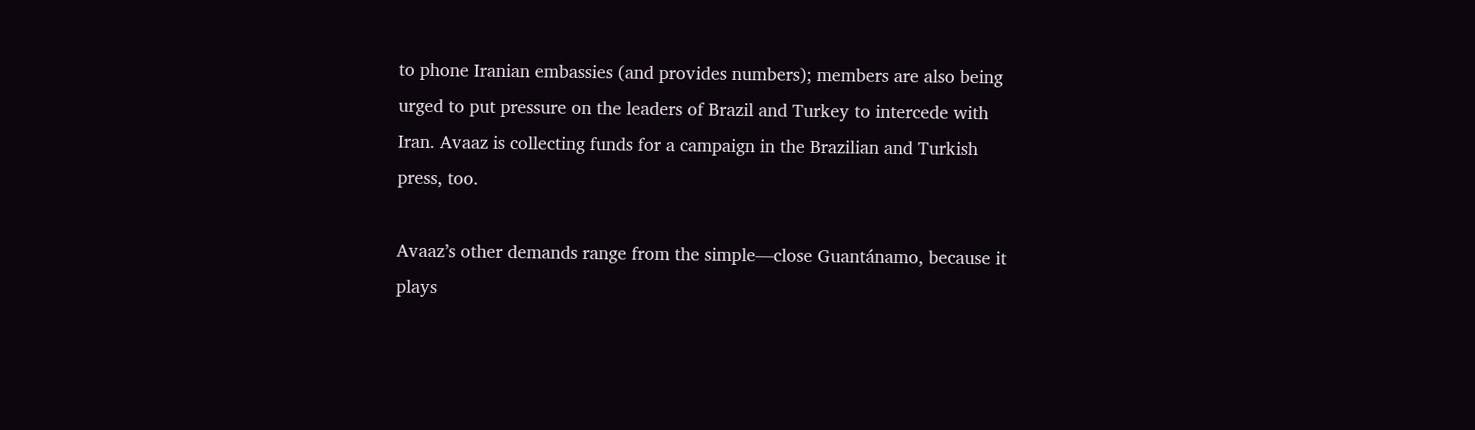to phone Iranian embassies (and provides numbers); members are also being urged to put pressure on the leaders of Brazil and Turkey to intercede with Iran. Avaaz is collecting funds for a campaign in the Brazilian and Turkish press, too.

Avaaz’s other demands range from the simple—close Guantánamo, because it plays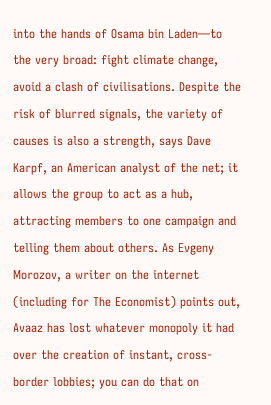into the hands of Osama bin Laden—to the very broad: fight climate change, avoid a clash of civilisations. Despite the risk of blurred signals, the variety of causes is also a strength, says Dave Karpf, an American analyst of the net; it allows the group to act as a hub, attracting members to one campaign and telling them about others. As Evgeny Morozov, a writer on the internet (including for The Economist) points out, Avaaz has lost whatever monopoly it had over the creation of instant, cross-border lobbies; you can do that on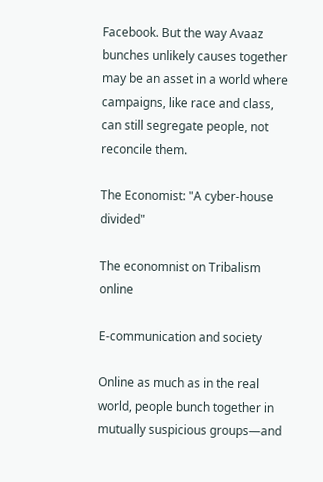Facebook. But the way Avaaz bunches unlikely causes together may be an asset in a world where campaigns, like race and class, can still segregate people, not reconcile them.

The Economist: "A cyber-house divided"

The economnist on Tribalism online

E-communication and society

Online as much as in the real world, people bunch together in mutually suspicious groups—and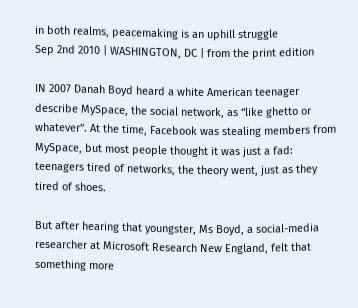in both realms, peacemaking is an uphill struggle
Sep 2nd 2010 | WASHINGTON, DC | from the print edition

IN 2007 Danah Boyd heard a white American teenager describe MySpace, the social network, as “like ghetto or whatever”. At the time, Facebook was stealing members from MySpace, but most people thought it was just a fad: teenagers tired of networks, the theory went, just as they tired of shoes.

But after hearing that youngster, Ms Boyd, a social-media researcher at Microsoft Research New England, felt that something more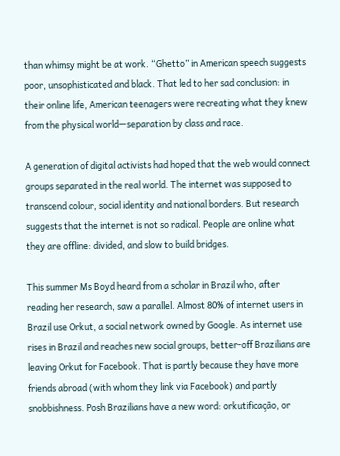than whimsy might be at work. “Ghetto” in American speech suggests poor, unsophisticated and black. That led to her sad conclusion: in their online life, American teenagers were recreating what they knew from the physical world—separation by class and race.

A generation of digital activists had hoped that the web would connect groups separated in the real world. The internet was supposed to transcend colour, social identity and national borders. But research suggests that the internet is not so radical. People are online what they are offline: divided, and slow to build bridges.

This summer Ms Boyd heard from a scholar in Brazil who, after reading her research, saw a parallel. Almost 80% of internet users in Brazil use Orkut, a social network owned by Google. As internet use rises in Brazil and reaches new social groups, better-off Brazilians are leaving Orkut for Facebook. That is partly because they have more friends abroad (with whom they link via Facebook) and partly snobbishness. Posh Brazilians have a new word: orkutificação, or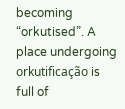becoming “orkutised”. A place undergoing orkutificação is full of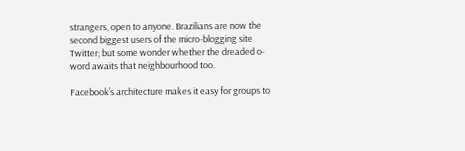strangers, open to anyone. Brazilians are now the second biggest users of the micro-blogging site Twitter; but some wonder whether the dreaded o-word awaits that neighbourhood too.

Facebook’s architecture makes it easy for groups to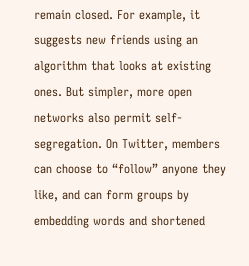remain closed. For example, it suggests new friends using an algorithm that looks at existing ones. But simpler, more open networks also permit self-segregation. On Twitter, members can choose to “follow” anyone they like, and can form groups by embedding words and shortened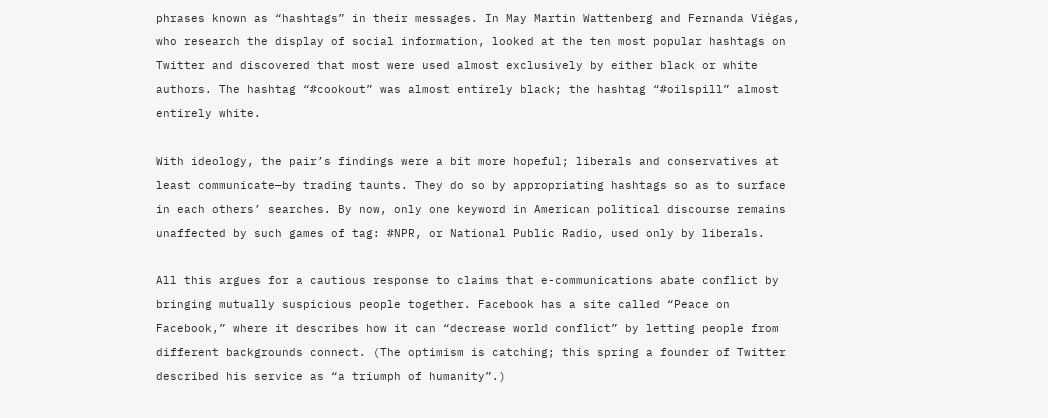phrases known as “hashtags” in their messages. In May Martin Wattenberg and Fernanda Viégas, who research the display of social information, looked at the ten most popular hashtags on Twitter and discovered that most were used almost exclusively by either black or white authors. The hashtag “#cookout” was almost entirely black; the hashtag “#oilspill” almost entirely white.

With ideology, the pair’s findings were a bit more hopeful; liberals and conservatives at least communicate—by trading taunts. They do so by appropriating hashtags so as to surface in each others’ searches. By now, only one keyword in American political discourse remains unaffected by such games of tag: #NPR, or National Public Radio, used only by liberals.

All this argues for a cautious response to claims that e-communications abate conflict by bringing mutually suspicious people together. Facebook has a site called “Peace on Facebook,” where it describes how it can “decrease world conflict” by letting people from different backgrounds connect. (The optimism is catching; this spring a founder of Twitter described his service as “a triumph of humanity”.)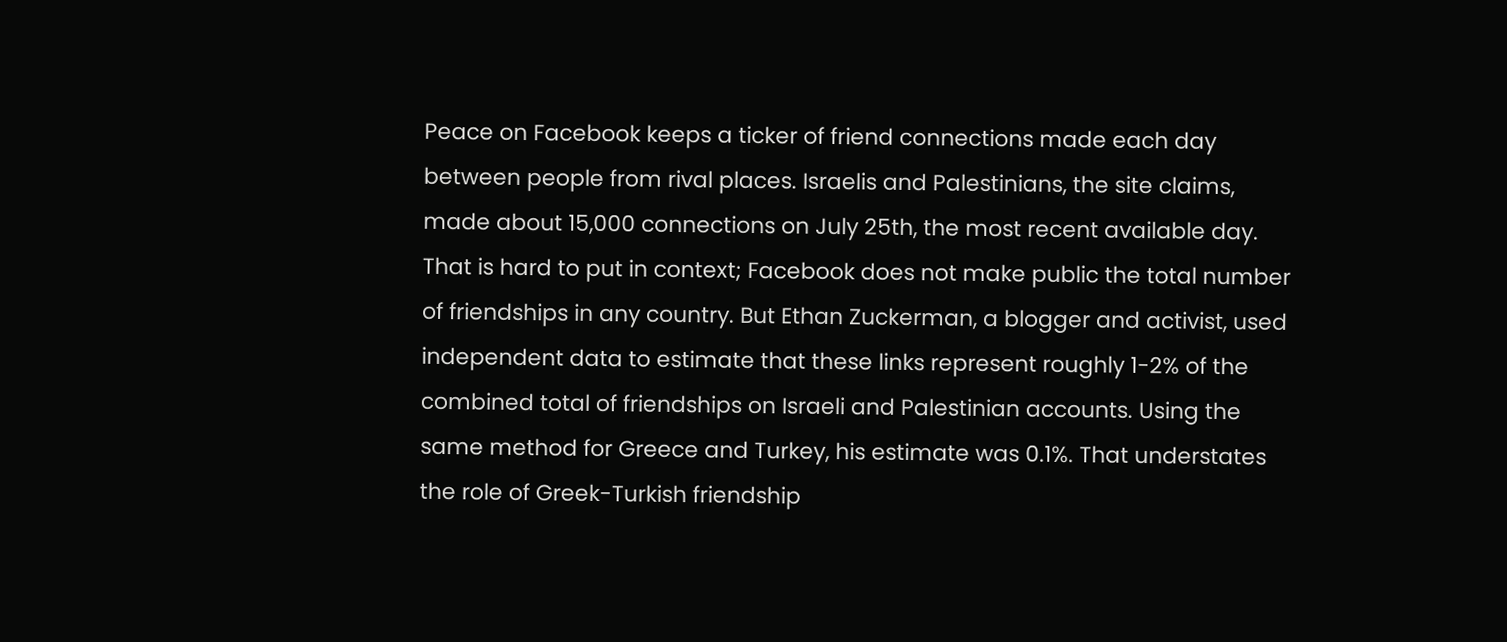Peace on Facebook keeps a ticker of friend connections made each day between people from rival places. Israelis and Palestinians, the site claims, made about 15,000 connections on July 25th, the most recent available day. That is hard to put in context; Facebook does not make public the total number of friendships in any country. But Ethan Zuckerman, a blogger and activist, used independent data to estimate that these links represent roughly 1-2% of the combined total of friendships on Israeli and Palestinian accounts. Using the same method for Greece and Turkey, his estimate was 0.1%. That understates the role of Greek-Turkish friendship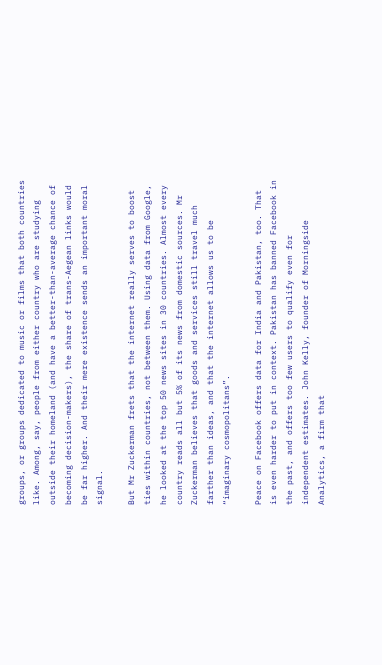groups, or groups dedicated to music or films that both countries like. Among, say, people from either country who are studying outside their homeland (and have a better-than-average chance of becoming decision-makers), the share of trans-Aegean links would be far higher. And their mere existence sends an important moral signal.

But Mr Zuckerman frets that the internet really serves to boost ties within countries, not between them. Using data from Google, he looked at the top 50 news sites in 30 countries. Almost every country reads all but 5% of its news from domestic sources. Mr Zuckerman believes that goods and services still travel much farther than ideas, and that the internet allows us to be “imaginary cosmopolitans”.

Peace on Facebook offers data for India and Pakistan, too. That is even harder to put in context. Pakistan has banned Facebook in the past, and offers too few users to qualify even for independent estimates. John Kelly, founder of Morningside Analytics, a firm that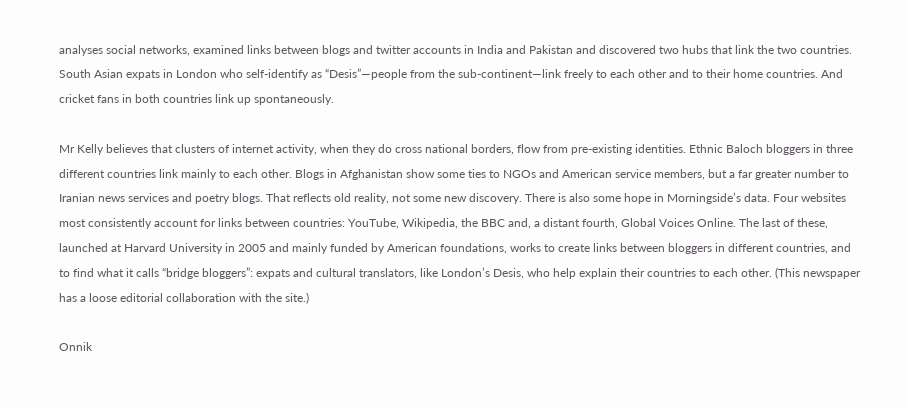analyses social networks, examined links between blogs and twitter accounts in India and Pakistan and discovered two hubs that link the two countries. South Asian expats in London who self-identify as “Desis”—people from the sub-continent—link freely to each other and to their home countries. And cricket fans in both countries link up spontaneously.

Mr Kelly believes that clusters of internet activity, when they do cross national borders, flow from pre-existing identities. Ethnic Baloch bloggers in three different countries link mainly to each other. Blogs in Afghanistan show some ties to NGOs and American service members, but a far greater number to Iranian news services and poetry blogs. That reflects old reality, not some new discovery. There is also some hope in Morningside’s data. Four websites most consistently account for links between countries: YouTube, Wikipedia, the BBC and, a distant fourth, Global Voices Online. The last of these, launched at Harvard University in 2005 and mainly funded by American foundations, works to create links between bloggers in different countries, and to find what it calls “bridge bloggers”: expats and cultural translators, like London’s Desis, who help explain their countries to each other. (This newspaper has a loose editorial collaboration with the site.)

Onnik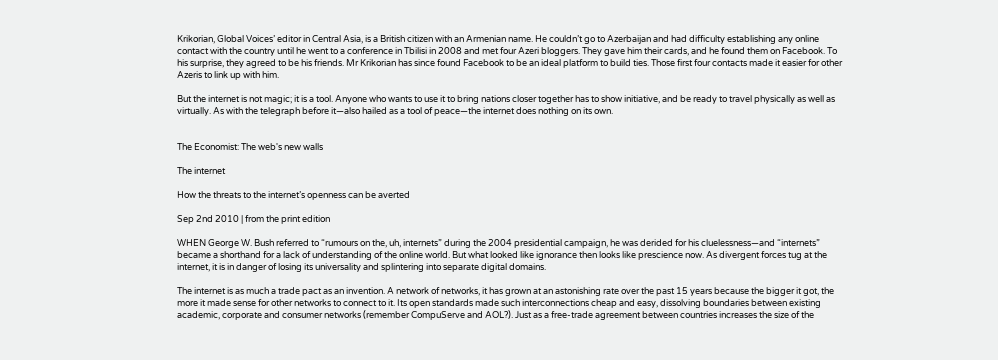Krikorian, Global Voices’ editor in Central Asia, is a British citizen with an Armenian name. He couldn’t go to Azerbaijan and had difficulty establishing any online contact with the country until he went to a conference in Tbilisi in 2008 and met four Azeri bloggers. They gave him their cards, and he found them on Facebook. To his surprise, they agreed to be his friends. Mr Krikorian has since found Facebook to be an ideal platform to build ties. Those first four contacts made it easier for other Azeris to link up with him.

But the internet is not magic; it is a tool. Anyone who wants to use it to bring nations closer together has to show initiative, and be ready to travel physically as well as virtually. As with the telegraph before it—also hailed as a tool of peace—the internet does nothing on its own.


The Economist: The web's new walls

The internet

How the threats to the internet’s openness can be averted

Sep 2nd 2010 | from the print edition

WHEN George W. Bush referred to “rumours on the, uh, internets” during the 2004 presidential campaign, he was derided for his cluelessness—and “internets” became a shorthand for a lack of understanding of the online world. But what looked like ignorance then looks like prescience now. As divergent forces tug at the internet, it is in danger of losing its universality and splintering into separate digital domains.

The internet is as much a trade pact as an invention. A network of networks, it has grown at an astonishing rate over the past 15 years because the bigger it got, the more it made sense for other networks to connect to it. Its open standards made such interconnections cheap and easy, dissolving boundaries between existing academic, corporate and consumer networks (remember CompuServe and AOL?). Just as a free-trade agreement between countries increases the size of the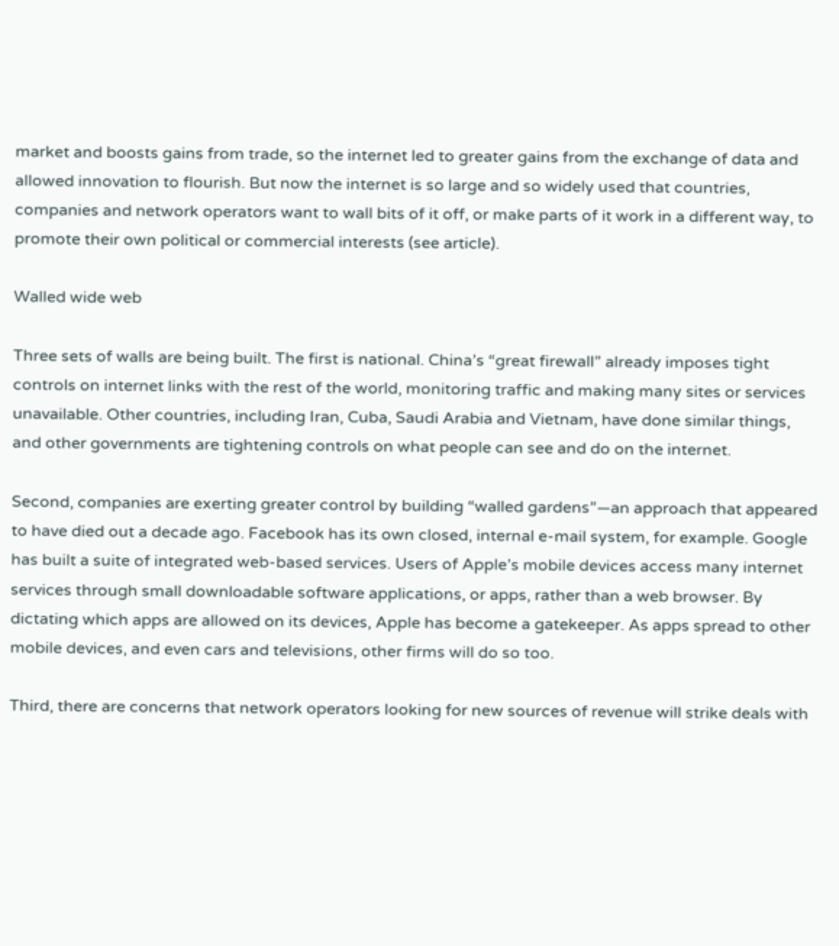market and boosts gains from trade, so the internet led to greater gains from the exchange of data and allowed innovation to flourish. But now the internet is so large and so widely used that countries, companies and network operators want to wall bits of it off, or make parts of it work in a different way, to promote their own political or commercial interests (see article).

Walled wide web

Three sets of walls are being built. The first is national. China’s “great firewall” already imposes tight controls on internet links with the rest of the world, monitoring traffic and making many sites or services unavailable. Other countries, including Iran, Cuba, Saudi Arabia and Vietnam, have done similar things, and other governments are tightening controls on what people can see and do on the internet.

Second, companies are exerting greater control by building “walled gardens”—an approach that appeared to have died out a decade ago. Facebook has its own closed, internal e-mail system, for example. Google has built a suite of integrated web-based services. Users of Apple’s mobile devices access many internet services through small downloadable software applications, or apps, rather than a web browser. By dictating which apps are allowed on its devices, Apple has become a gatekeeper. As apps spread to other mobile devices, and even cars and televisions, other firms will do so too.

Third, there are concerns that network operators looking for new sources of revenue will strike deals with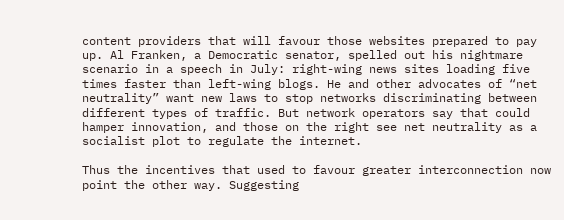content providers that will favour those websites prepared to pay up. Al Franken, a Democratic senator, spelled out his nightmare scenario in a speech in July: right-wing news sites loading five times faster than left-wing blogs. He and other advocates of “net neutrality” want new laws to stop networks discriminating between different types of traffic. But network operators say that could hamper innovation, and those on the right see net neutrality as a socialist plot to regulate the internet.

Thus the incentives that used to favour greater interconnection now point the other way. Suggesting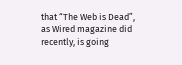that “The Web is Dead”, as Wired magazine did recently, is going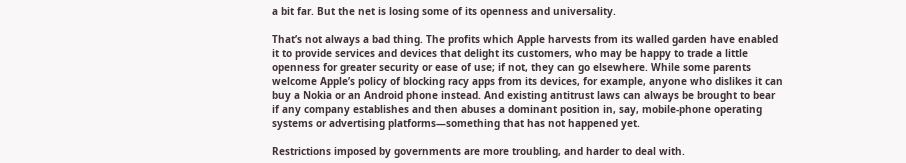a bit far. But the net is losing some of its openness and universality.

That’s not always a bad thing. The profits which Apple harvests from its walled garden have enabled it to provide services and devices that delight its customers, who may be happy to trade a little openness for greater security or ease of use; if not, they can go elsewhere. While some parents welcome Apple’s policy of blocking racy apps from its devices, for example, anyone who dislikes it can buy a Nokia or an Android phone instead. And existing antitrust laws can always be brought to bear if any company establishes and then abuses a dominant position in, say, mobile-phone operating systems or advertising platforms—something that has not happened yet.

Restrictions imposed by governments are more troubling, and harder to deal with.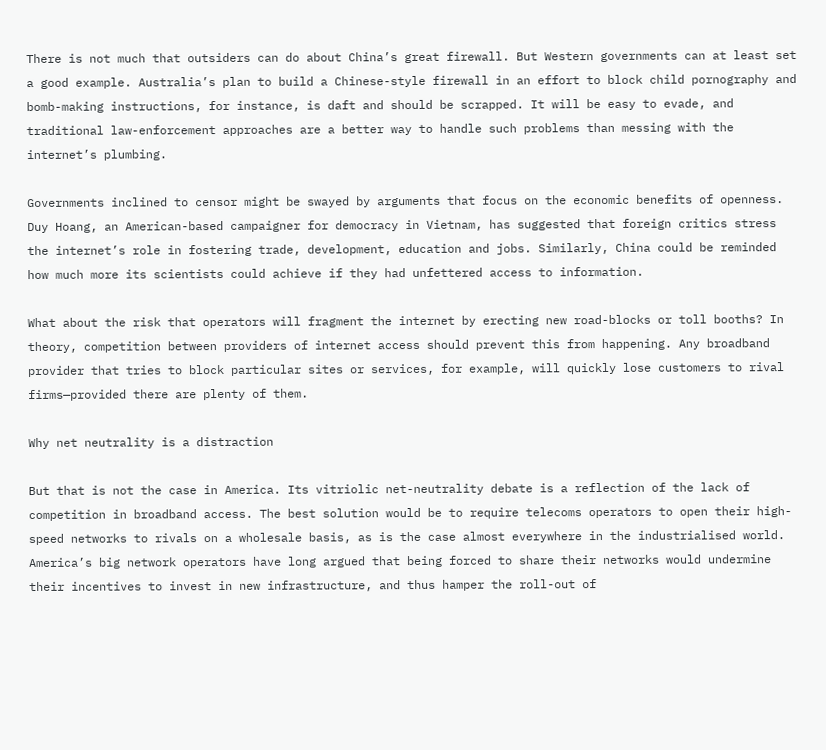There is not much that outsiders can do about China’s great firewall. But Western governments can at least set a good example. Australia’s plan to build a Chinese-style firewall in an effort to block child pornography and bomb-making instructions, for instance, is daft and should be scrapped. It will be easy to evade, and traditional law-enforcement approaches are a better way to handle such problems than messing with the internet’s plumbing.

Governments inclined to censor might be swayed by arguments that focus on the economic benefits of openness. Duy Hoang, an American-based campaigner for democracy in Vietnam, has suggested that foreign critics stress the internet’s role in fostering trade, development, education and jobs. Similarly, China could be reminded how much more its scientists could achieve if they had unfettered access to information.

What about the risk that operators will fragment the internet by erecting new road-blocks or toll booths? In theory, competition between providers of internet access should prevent this from happening. Any broadband provider that tries to block particular sites or services, for example, will quickly lose customers to rival firms—provided there are plenty of them.

Why net neutrality is a distraction

But that is not the case in America. Its vitriolic net-neutrality debate is a reflection of the lack of competition in broadband access. The best solution would be to require telecoms operators to open their high-speed networks to rivals on a wholesale basis, as is the case almost everywhere in the industrialised world. America’s big network operators have long argued that being forced to share their networks would undermine their incentives to invest in new infrastructure, and thus hamper the roll-out of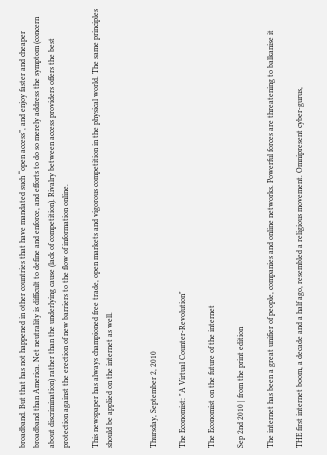broadband. But that has not happened in other countries that have mandated such “open access”, and enjoy faster and cheaper broadband than America. Net neutrality is difficult to define and enforce, and efforts to do so merely address the symptom (concern about discrimination) rather than the underlying cause (lack of competition). Rivalry between access providers offers the best protection against the erection of new barriers to the flow of information online.

This newspaper has always championed free trade, open markets and vigorous competition in the physical world. The same principles should be applied on the internet as well.


Thursday, September 2, 2010

The Economist: "A Virtual Counter-Revolution"

The Economist on the future of the internet

Sep 2nd 2010 | from the print edition

The internet has been a great unifier of people, companies and online networks. Powerful forces are threatening to balkanise it

THE first internet boom, a decade and a half ago, resembled a religious movement. Omnipresent cyber-gurus,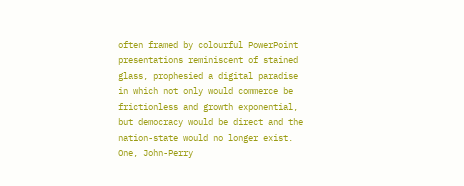often framed by colourful PowerPoint presentations reminiscent of stained glass, prophesied a digital paradise in which not only would commerce be frictionless and growth exponential, but democracy would be direct and the nation-state would no longer exist. One, John-Perry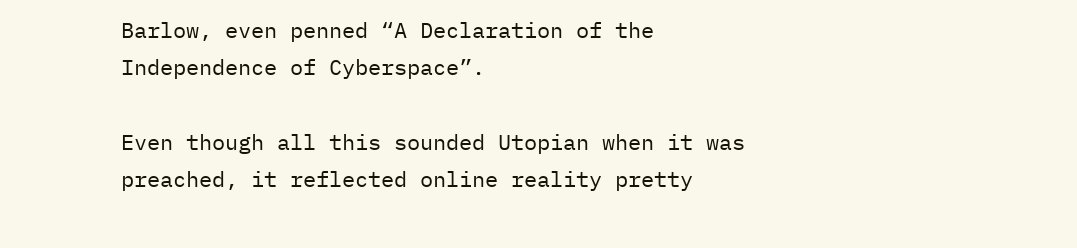Barlow, even penned “A Declaration of the Independence of Cyberspace”.

Even though all this sounded Utopian when it was preached, it reflected online reality pretty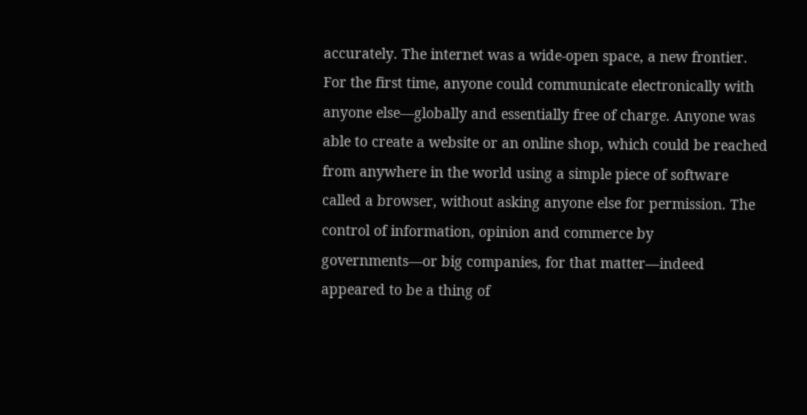accurately. The internet was a wide-open space, a new frontier. For the first time, anyone could communicate electronically with anyone else—globally and essentially free of charge. Anyone was able to create a website or an online shop, which could be reached from anywhere in the world using a simple piece of software called a browser, without asking anyone else for permission. The control of information, opinion and commerce by governments—or big companies, for that matter—indeed appeared to be a thing of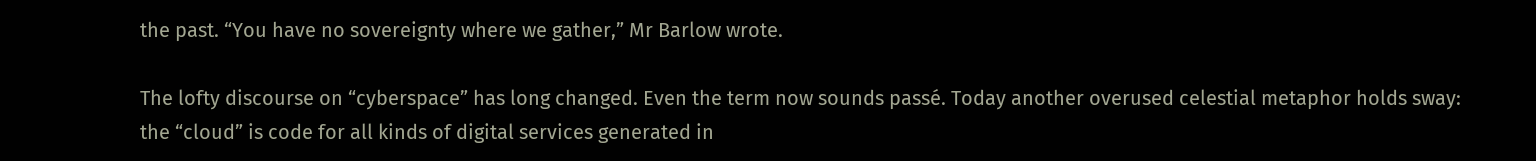the past. “You have no sovereignty where we gather,” Mr Barlow wrote.

The lofty discourse on “cyberspace” has long changed. Even the term now sounds passé. Today another overused celestial metaphor holds sway: the “cloud” is code for all kinds of digital services generated in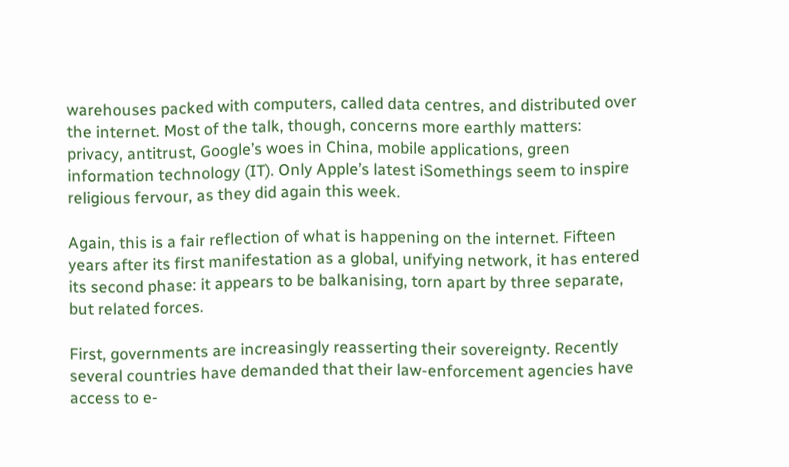warehouses packed with computers, called data centres, and distributed over the internet. Most of the talk, though, concerns more earthly matters: privacy, antitrust, Google’s woes in China, mobile applications, green information technology (IT). Only Apple’s latest iSomethings seem to inspire religious fervour, as they did again this week.

Again, this is a fair reflection of what is happening on the internet. Fifteen years after its first manifestation as a global, unifying network, it has entered its second phase: it appears to be balkanising, torn apart by three separate, but related forces.

First, governments are increasingly reasserting their sovereignty. Recently several countries have demanded that their law-enforcement agencies have access to e-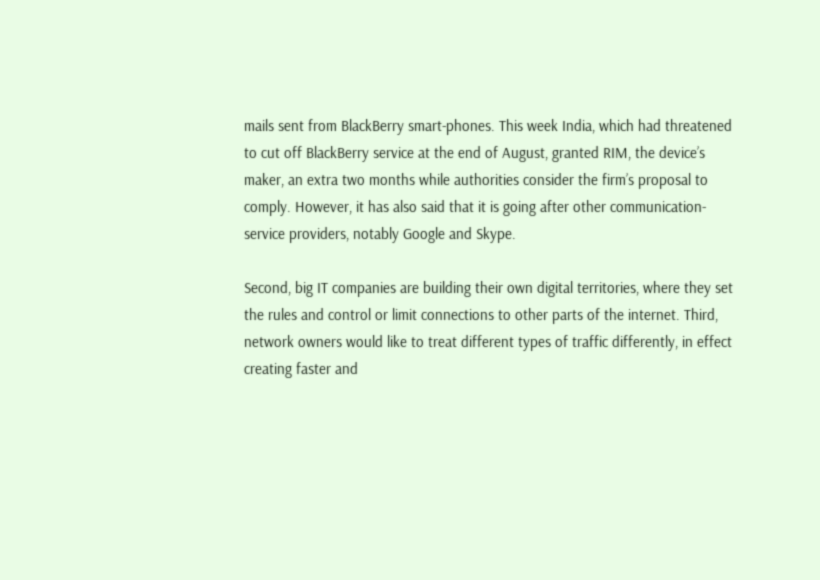mails sent from BlackBerry smart-phones. This week India, which had threatened to cut off BlackBerry service at the end of August, granted RIM, the device’s maker, an extra two months while authorities consider the firm’s proposal to comply. However, it has also said that it is going after other communication-service providers, notably Google and Skype.

Second, big IT companies are building their own digital territories, where they set the rules and control or limit connections to other parts of the internet. Third, network owners would like to treat different types of traffic differently, in effect creating faster and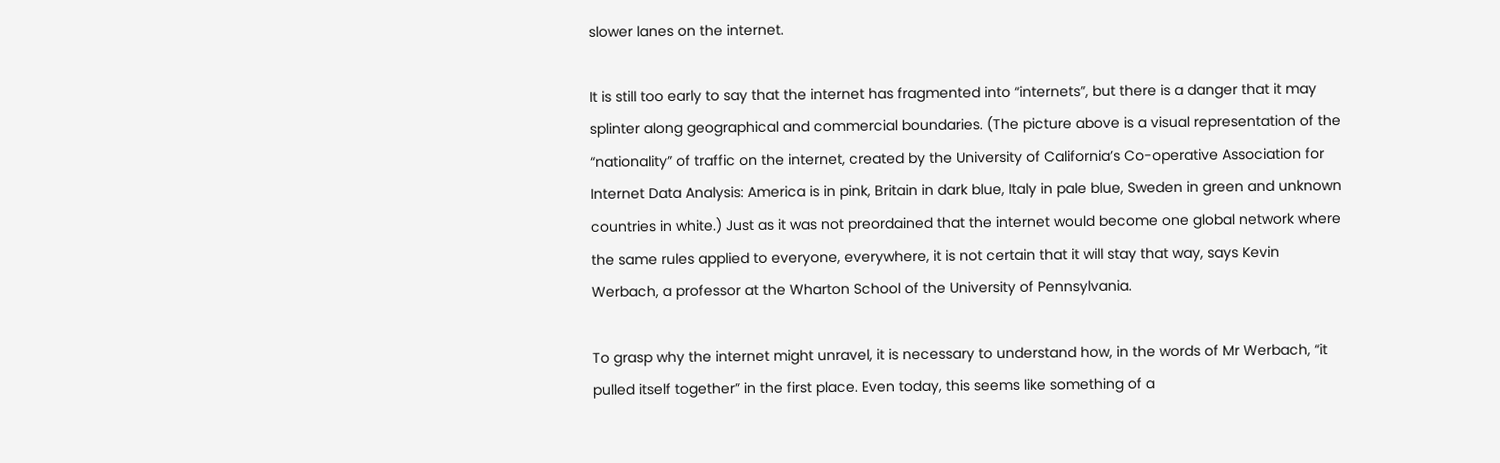slower lanes on the internet.

It is still too early to say that the internet has fragmented into “internets”, but there is a danger that it may splinter along geographical and commercial boundaries. (The picture above is a visual representation of the “nationality” of traffic on the internet, created by the University of California’s Co-operative Association for Internet Data Analysis: America is in pink, Britain in dark blue, Italy in pale blue, Sweden in green and unknown countries in white.) Just as it was not preordained that the internet would become one global network where the same rules applied to everyone, everywhere, it is not certain that it will stay that way, says Kevin Werbach, a professor at the Wharton School of the University of Pennsylvania.

To grasp why the internet might unravel, it is necessary to understand how, in the words of Mr Werbach, “it pulled itself together” in the first place. Even today, this seems like something of a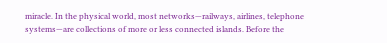miracle. In the physical world, most networks—railways, airlines, telephone systems—are collections of more or less connected islands. Before the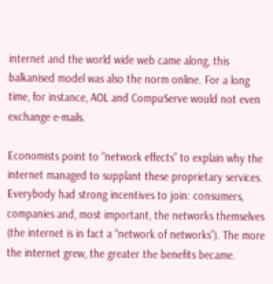internet and the world wide web came along, this balkanised model was also the norm online. For a long time, for instance, AOL and CompuServe would not even exchange e-mails.

Economists point to “network effects” to explain why the internet managed to supplant these proprietary services. Everybody had strong incentives to join: consumers, companies and, most important, the networks themselves (the internet is in fact a “network of networks”). The more the internet grew, the greater the benefits became.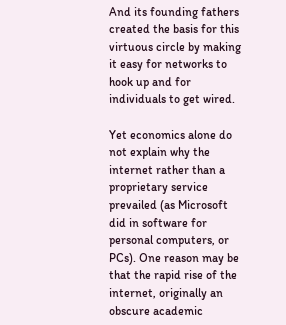And its founding fathers created the basis for this virtuous circle by making it easy for networks to hook up and for individuals to get wired.

Yet economics alone do not explain why the internet rather than a proprietary service prevailed (as Microsoft did in software for personal computers, or PCs). One reason may be that the rapid rise of the internet, originally an obscure academic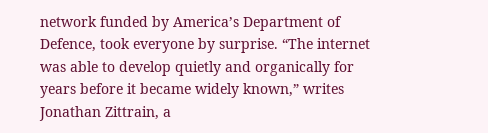network funded by America’s Department of Defence, took everyone by surprise. “The internet was able to develop quietly and organically for years before it became widely known,” writes Jonathan Zittrain, a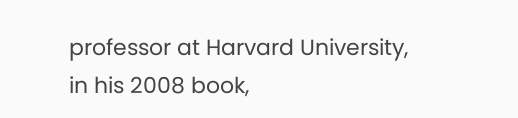professor at Harvard University, in his 2008 book,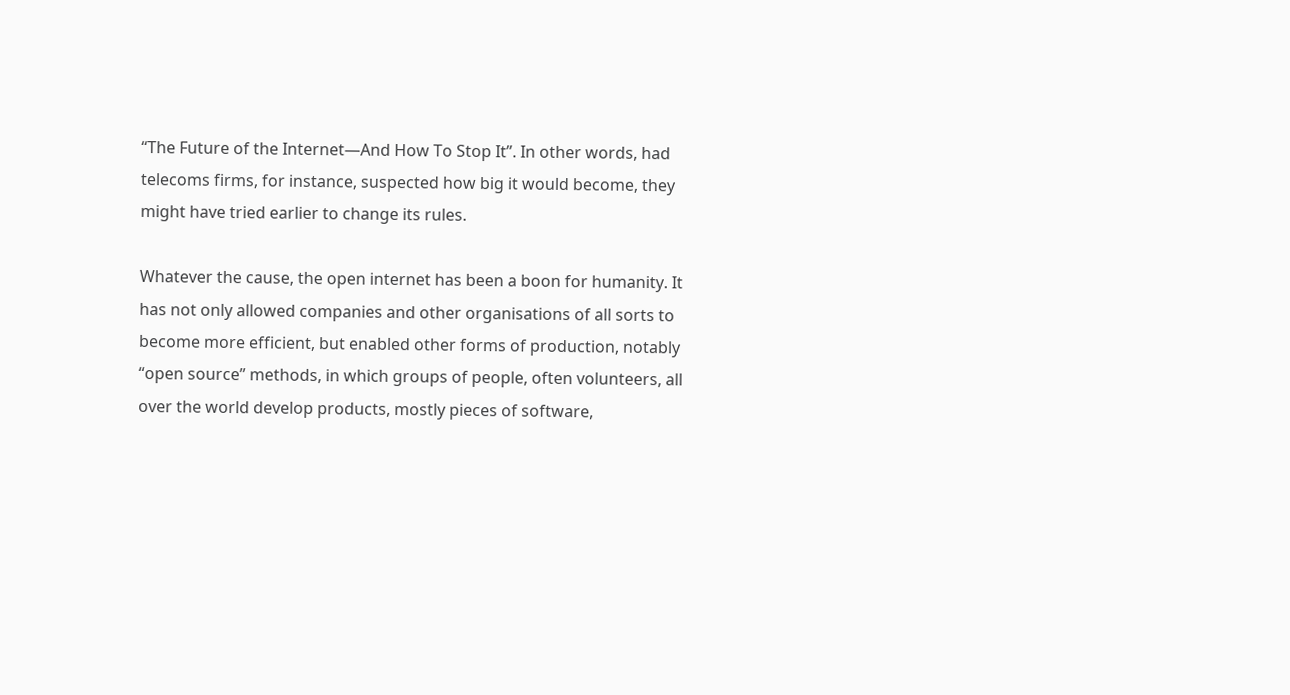“The Future of the Internet—And How To Stop It”. In other words, had telecoms firms, for instance, suspected how big it would become, they might have tried earlier to change its rules.

Whatever the cause, the open internet has been a boon for humanity. It has not only allowed companies and other organisations of all sorts to become more efficient, but enabled other forms of production, notably “open source” methods, in which groups of people, often volunteers, all over the world develop products, mostly pieces of software,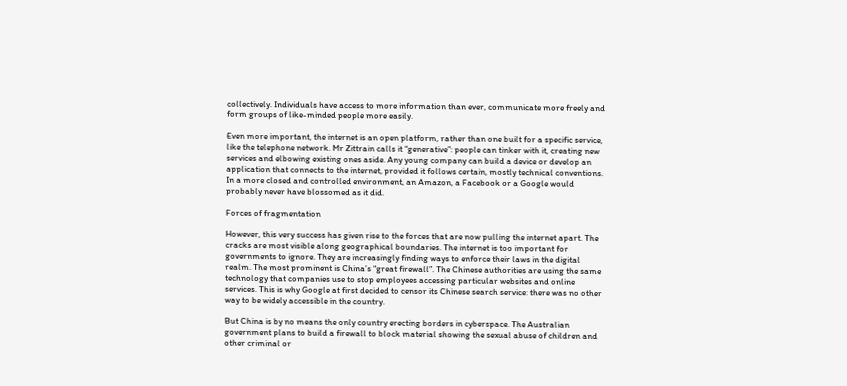collectively. Individuals have access to more information than ever, communicate more freely and form groups of like-minded people more easily.

Even more important, the internet is an open platform, rather than one built for a specific service, like the telephone network. Mr Zittrain calls it “generative”: people can tinker with it, creating new services and elbowing existing ones aside. Any young company can build a device or develop an application that connects to the internet, provided it follows certain, mostly technical conventions. In a more closed and controlled environment, an Amazon, a Facebook or a Google would probably never have blossomed as it did.

Forces of fragmentation

However, this very success has given rise to the forces that are now pulling the internet apart. The cracks are most visible along geographical boundaries. The internet is too important for governments to ignore. They are increasingly finding ways to enforce their laws in the digital realm. The most prominent is China’s “great firewall”. The Chinese authorities are using the same technology that companies use to stop employees accessing particular websites and online services. This is why Google at first decided to censor its Chinese search service: there was no other way to be widely accessible in the country.

But China is by no means the only country erecting borders in cyberspace. The Australian government plans to build a firewall to block material showing the sexual abuse of children and other criminal or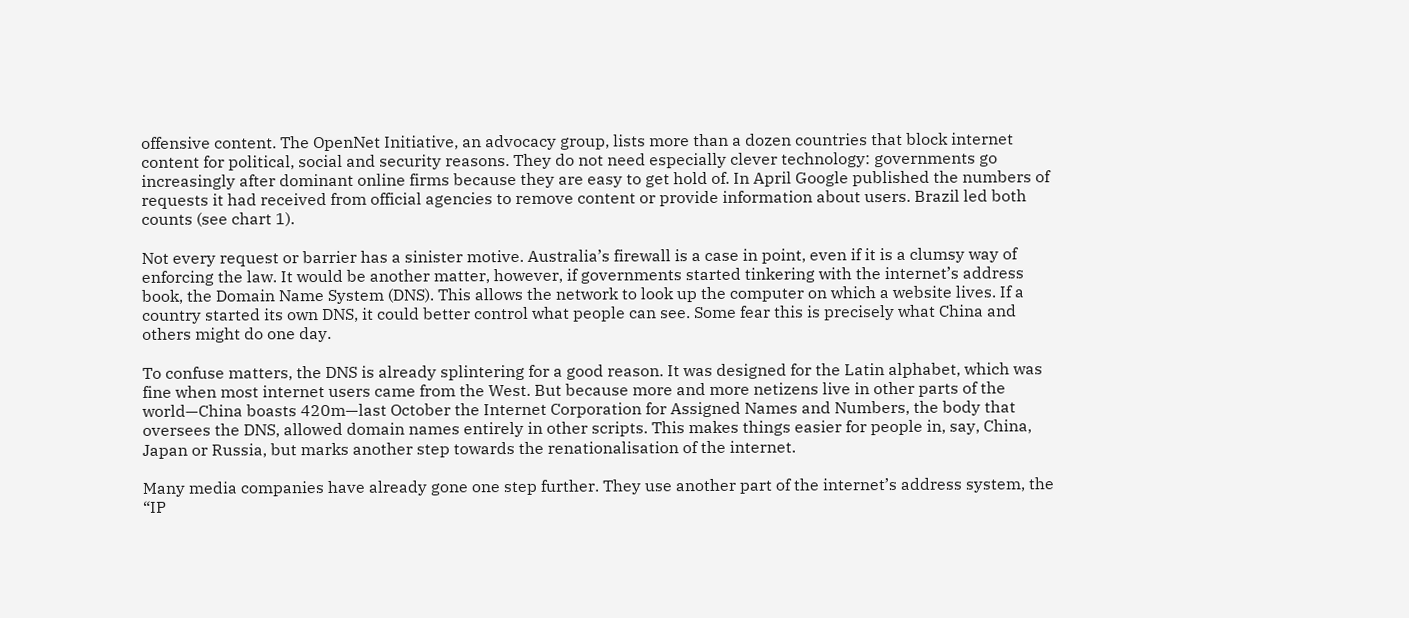offensive content. The OpenNet Initiative, an advocacy group, lists more than a dozen countries that block internet content for political, social and security reasons. They do not need especially clever technology: governments go increasingly after dominant online firms because they are easy to get hold of. In April Google published the numbers of requests it had received from official agencies to remove content or provide information about users. Brazil led both counts (see chart 1).

Not every request or barrier has a sinister motive. Australia’s firewall is a case in point, even if it is a clumsy way of enforcing the law. It would be another matter, however, if governments started tinkering with the internet’s address book, the Domain Name System (DNS). This allows the network to look up the computer on which a website lives. If a country started its own DNS, it could better control what people can see. Some fear this is precisely what China and others might do one day.

To confuse matters, the DNS is already splintering for a good reason. It was designed for the Latin alphabet, which was fine when most internet users came from the West. But because more and more netizens live in other parts of the world—China boasts 420m—last October the Internet Corporation for Assigned Names and Numbers, the body that oversees the DNS, allowed domain names entirely in other scripts. This makes things easier for people in, say, China, Japan or Russia, but marks another step towards the renationalisation of the internet.

Many media companies have already gone one step further. They use another part of the internet’s address system, the “IP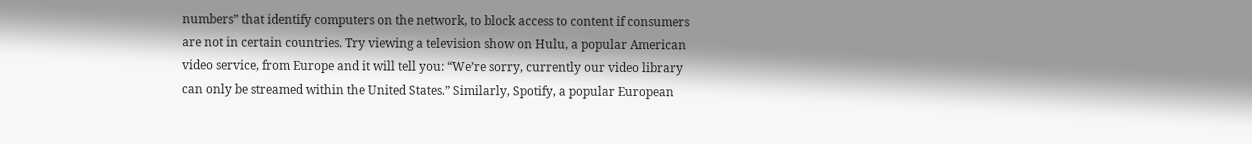numbers” that identify computers on the network, to block access to content if consumers are not in certain countries. Try viewing a television show on Hulu, a popular American video service, from Europe and it will tell you: “We’re sorry, currently our video library can only be streamed within the United States.” Similarly, Spotify, a popular European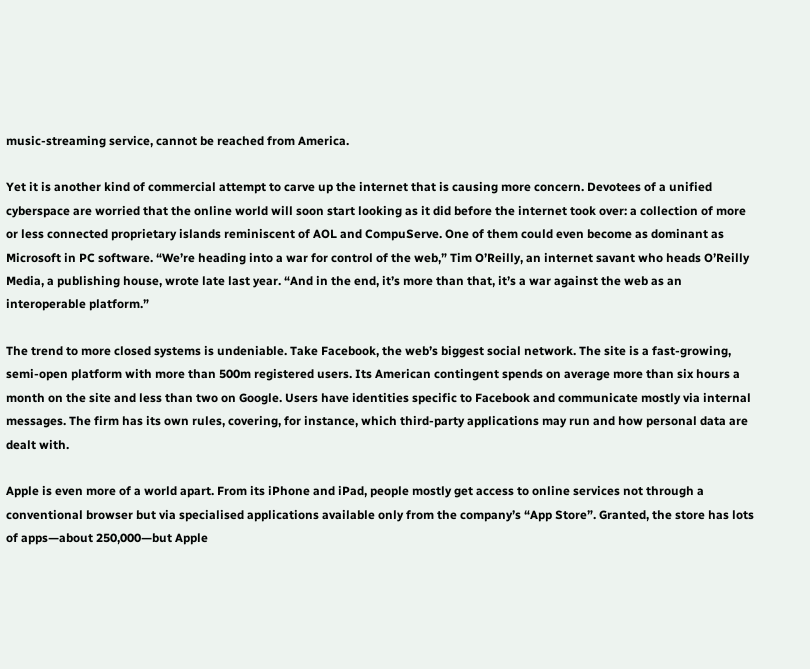music-streaming service, cannot be reached from America.

Yet it is another kind of commercial attempt to carve up the internet that is causing more concern. Devotees of a unified cyberspace are worried that the online world will soon start looking as it did before the internet took over: a collection of more or less connected proprietary islands reminiscent of AOL and CompuServe. One of them could even become as dominant as Microsoft in PC software. “We’re heading into a war for control of the web,” Tim O’Reilly, an internet savant who heads O’Reilly Media, a publishing house, wrote late last year. “And in the end, it’s more than that, it’s a war against the web as an interoperable platform.”

The trend to more closed systems is undeniable. Take Facebook, the web’s biggest social network. The site is a fast-growing, semi-open platform with more than 500m registered users. Its American contingent spends on average more than six hours a month on the site and less than two on Google. Users have identities specific to Facebook and communicate mostly via internal messages. The firm has its own rules, covering, for instance, which third-party applications may run and how personal data are dealt with.

Apple is even more of a world apart. From its iPhone and iPad, people mostly get access to online services not through a conventional browser but via specialised applications available only from the company’s “App Store”. Granted, the store has lots of apps—about 250,000—but Apple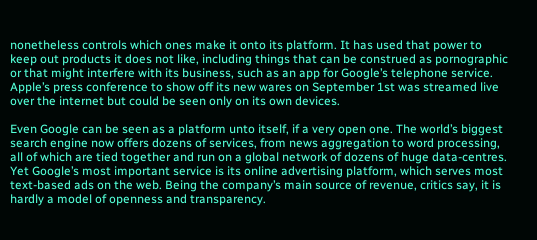nonetheless controls which ones make it onto its platform. It has used that power to keep out products it does not like, including things that can be construed as pornographic or that might interfere with its business, such as an app for Google’s telephone service. Apple’s press conference to show off its new wares on September 1st was streamed live over the internet but could be seen only on its own devices.

Even Google can be seen as a platform unto itself, if a very open one. The world’s biggest search engine now offers dozens of services, from news aggregation to word processing, all of which are tied together and run on a global network of dozens of huge data-centres. Yet Google’s most important service is its online advertising platform, which serves most text-based ads on the web. Being the company’s main source of revenue, critics say, it is hardly a model of openness and transparency.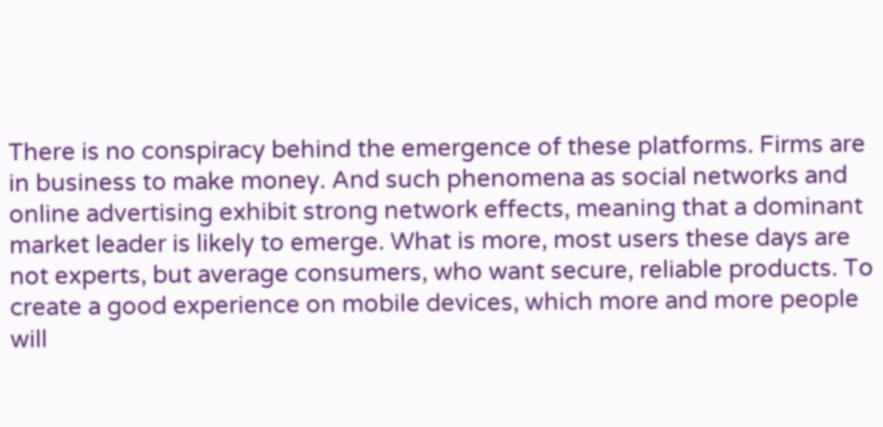There is no conspiracy behind the emergence of these platforms. Firms are in business to make money. And such phenomena as social networks and online advertising exhibit strong network effects, meaning that a dominant market leader is likely to emerge. What is more, most users these days are not experts, but average consumers, who want secure, reliable products. To create a good experience on mobile devices, which more and more people will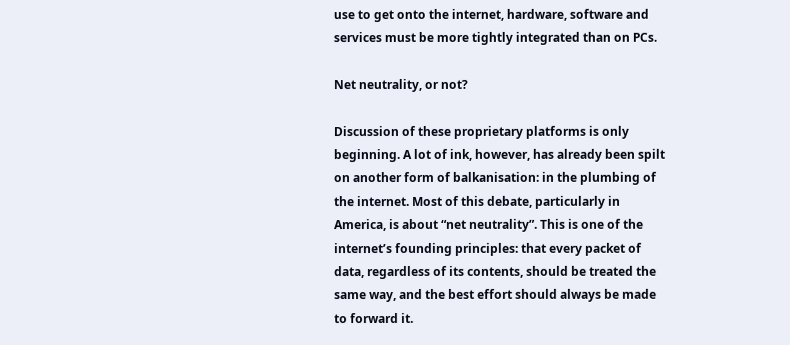use to get onto the internet, hardware, software and services must be more tightly integrated than on PCs.

Net neutrality, or not?

Discussion of these proprietary platforms is only beginning. A lot of ink, however, has already been spilt on another form of balkanisation: in the plumbing of the internet. Most of this debate, particularly in America, is about “net neutrality”. This is one of the internet’s founding principles: that every packet of data, regardless of its contents, should be treated the same way, and the best effort should always be made to forward it.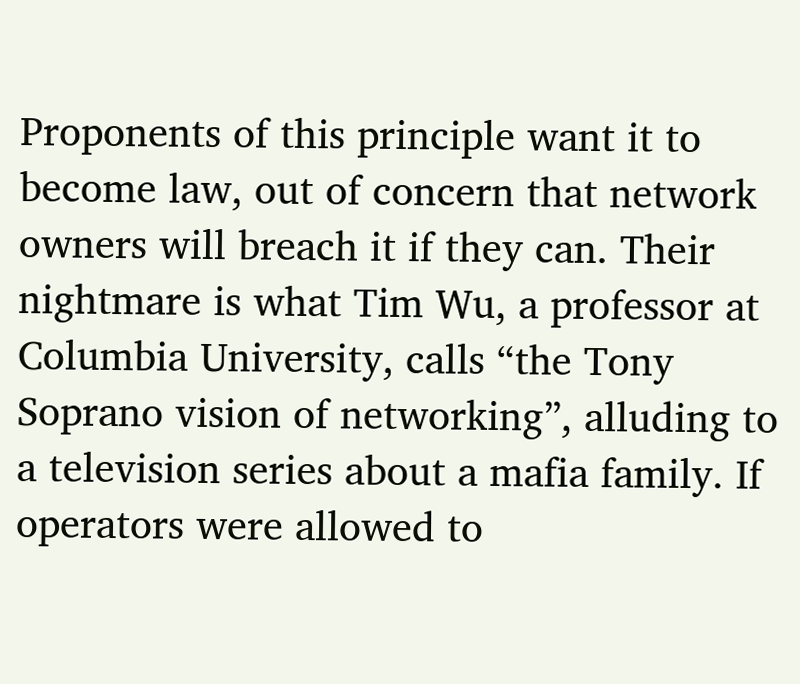Proponents of this principle want it to become law, out of concern that network owners will breach it if they can. Their nightmare is what Tim Wu, a professor at Columbia University, calls “the Tony Soprano vision of networking”, alluding to a television series about a mafia family. If operators were allowed to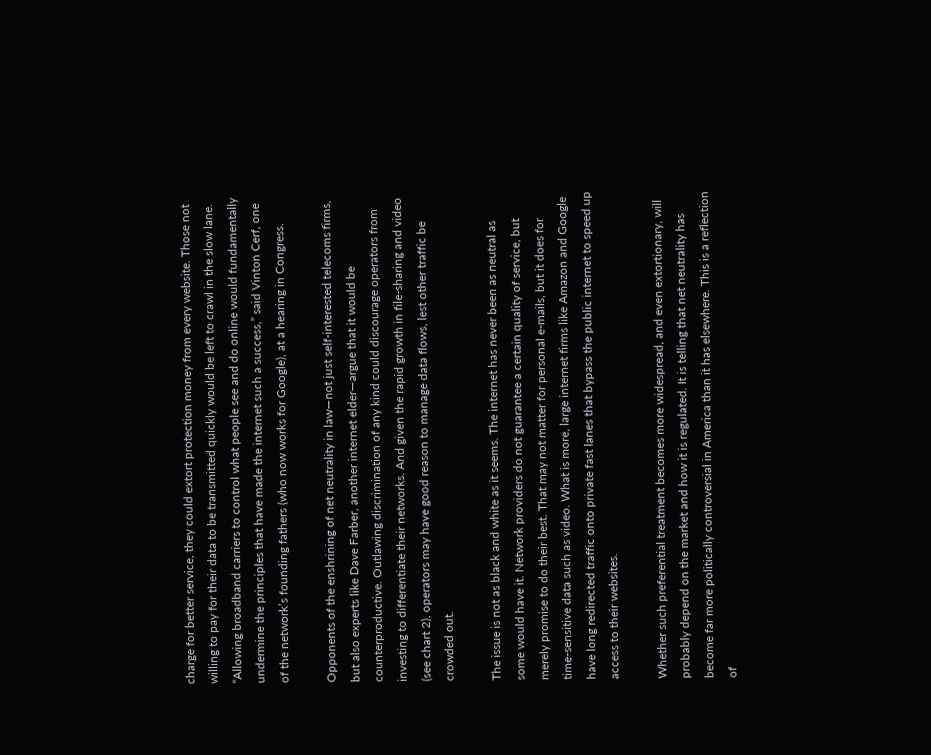charge for better service, they could extort protection money from every website. Those not willing to pay for their data to be transmitted quickly would be left to crawl in the slow lane. “Allowing broadband carriers to control what people see and do online would fundamentally undermine the principles that have made the internet such a success,” said Vinton Cerf, one of the network’s founding fathers (who now works for Google), at a hearing in Congress.

Opponents of the enshrining of net neutrality in law—not just self-interested telecoms firms, but also experts like Dave Farber, another internet elder—argue that it would be counterproductive. Outlawing discrimination of any kind could discourage operators from investing to differentiate their networks. And given the rapid growth in file-sharing and video (see chart 2), operators may have good reason to manage data flows, lest other traffic be crowded out.

The issue is not as black and white as it seems. The internet has never been as neutral as some would have it. Network providers do not guarantee a certain quality of service, but merely promise to do their best. That may not matter for personal e-mails, but it does for time-sensitive data such as video. What is more, large internet firms like Amazon and Google have long redirected traffic onto private fast lanes that bypass the public internet to speed up access to their websites.

Whether such preferential treatment becomes more widespread, and even extortionary, will probably depend on the market and how it is regulated. It is telling that net neutrality has become far more politically controversial in America than it has elsewhere. This is a reflection of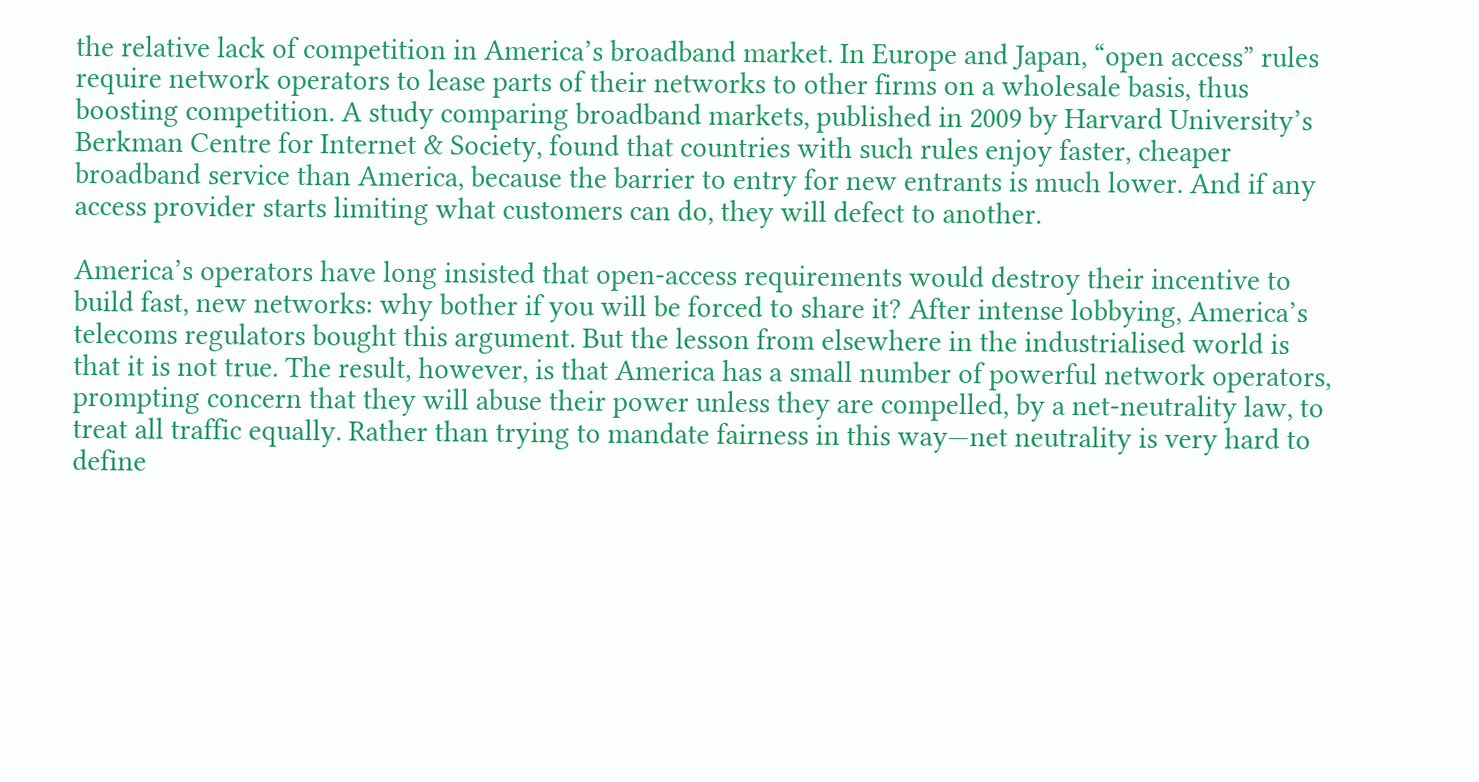the relative lack of competition in America’s broadband market. In Europe and Japan, “open access” rules require network operators to lease parts of their networks to other firms on a wholesale basis, thus boosting competition. A study comparing broadband markets, published in 2009 by Harvard University’s Berkman Centre for Internet & Society, found that countries with such rules enjoy faster, cheaper broadband service than America, because the barrier to entry for new entrants is much lower. And if any access provider starts limiting what customers can do, they will defect to another.

America’s operators have long insisted that open-access requirements would destroy their incentive to build fast, new networks: why bother if you will be forced to share it? After intense lobbying, America’s telecoms regulators bought this argument. But the lesson from elsewhere in the industrialised world is that it is not true. The result, however, is that America has a small number of powerful network operators, prompting concern that they will abuse their power unless they are compelled, by a net-neutrality law, to treat all traffic equally. Rather than trying to mandate fairness in this way—net neutrality is very hard to define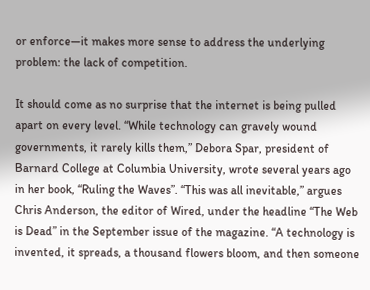or enforce—it makes more sense to address the underlying problem: the lack of competition.

It should come as no surprise that the internet is being pulled apart on every level. “While technology can gravely wound governments, it rarely kills them,” Debora Spar, president of Barnard College at Columbia University, wrote several years ago in her book, “Ruling the Waves”. “This was all inevitable,” argues Chris Anderson, the editor of Wired, under the headline “The Web is Dead” in the September issue of the magazine. “A technology is invented, it spreads, a thousand flowers bloom, and then someone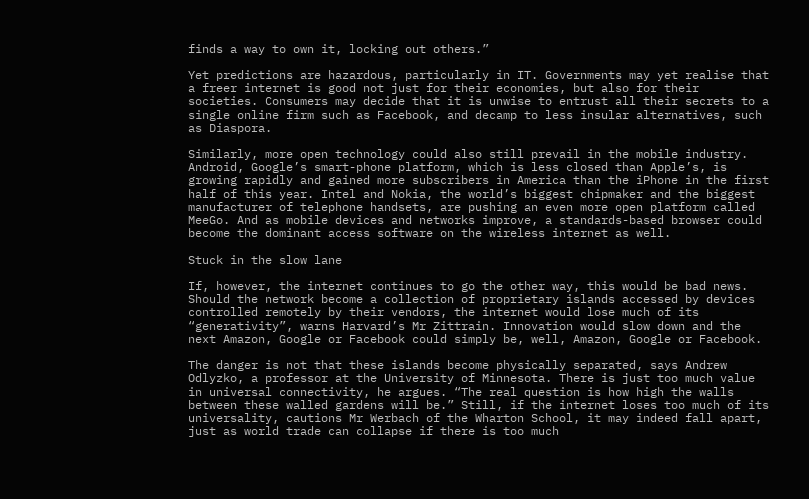finds a way to own it, locking out others.”

Yet predictions are hazardous, particularly in IT. Governments may yet realise that a freer internet is good not just for their economies, but also for their societies. Consumers may decide that it is unwise to entrust all their secrets to a single online firm such as Facebook, and decamp to less insular alternatives, such as Diaspora.

Similarly, more open technology could also still prevail in the mobile industry. Android, Google’s smart-phone platform, which is less closed than Apple’s, is growing rapidly and gained more subscribers in America than the iPhone in the first half of this year. Intel and Nokia, the world’s biggest chipmaker and the biggest manufacturer of telephone handsets, are pushing an even more open platform called MeeGo. And as mobile devices and networks improve, a standards-based browser could become the dominant access software on the wireless internet as well.

Stuck in the slow lane

If, however, the internet continues to go the other way, this would be bad news. Should the network become a collection of proprietary islands accessed by devices controlled remotely by their vendors, the internet would lose much of its “generativity”, warns Harvard’s Mr Zittrain. Innovation would slow down and the next Amazon, Google or Facebook could simply be, well, Amazon, Google or Facebook.

The danger is not that these islands become physically separated, says Andrew Odlyzko, a professor at the University of Minnesota. There is just too much value in universal connectivity, he argues. “The real question is how high the walls between these walled gardens will be.” Still, if the internet loses too much of its universality, cautions Mr Werbach of the Wharton School, it may indeed fall apart, just as world trade can collapse if there is too much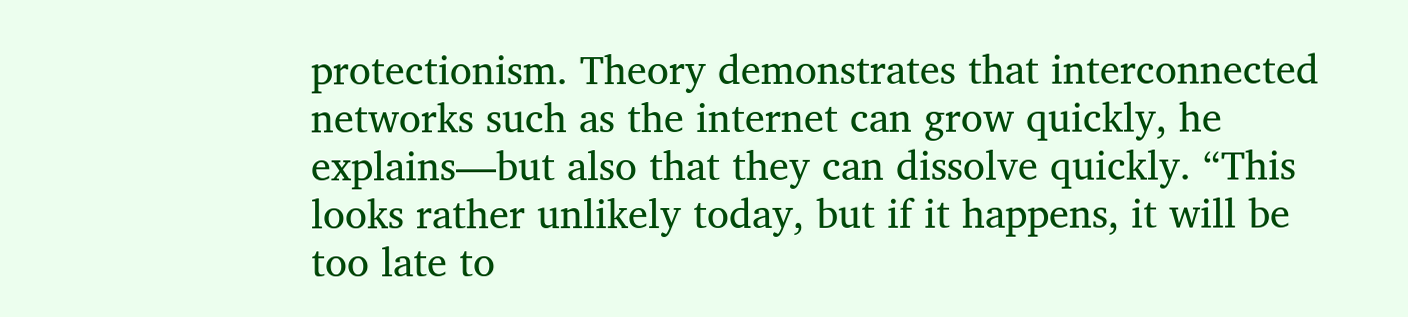protectionism. Theory demonstrates that interconnected networks such as the internet can grow quickly, he explains—but also that they can dissolve quickly. “This looks rather unlikely today, but if it happens, it will be too late to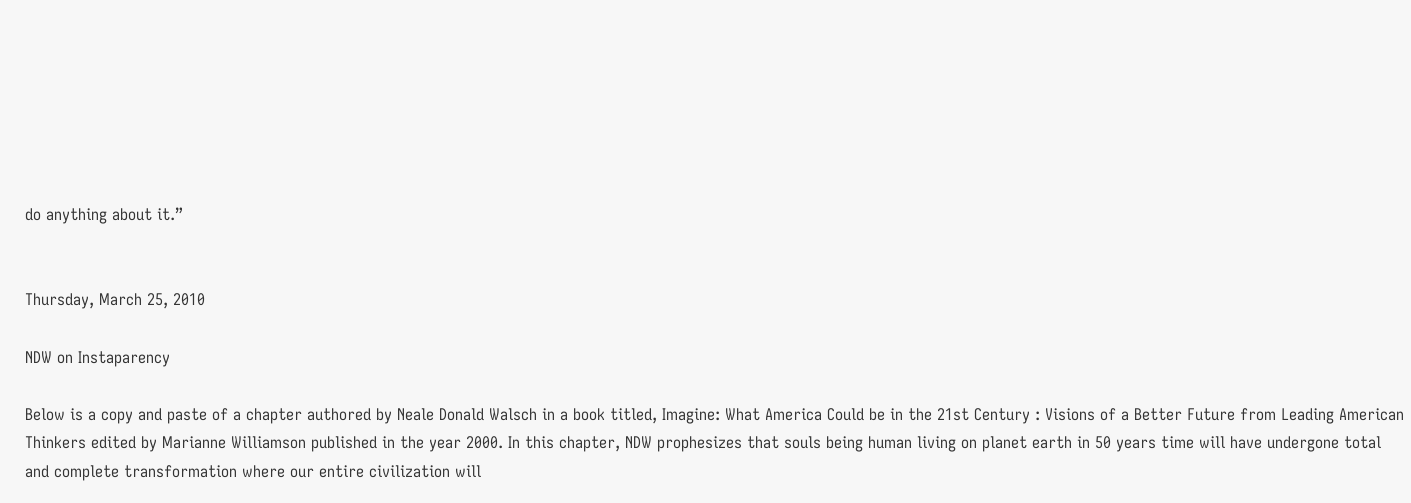do anything about it.”


Thursday, March 25, 2010

NDW on Instaparency

Below is a copy and paste of a chapter authored by Neale Donald Walsch in a book titled, Imagine: What America Could be in the 21st Century : Visions of a Better Future from Leading American Thinkers edited by Marianne Williamson published in the year 2000. In this chapter, NDW prophesizes that souls being human living on planet earth in 50 years time will have undergone total and complete transformation where our entire civilization will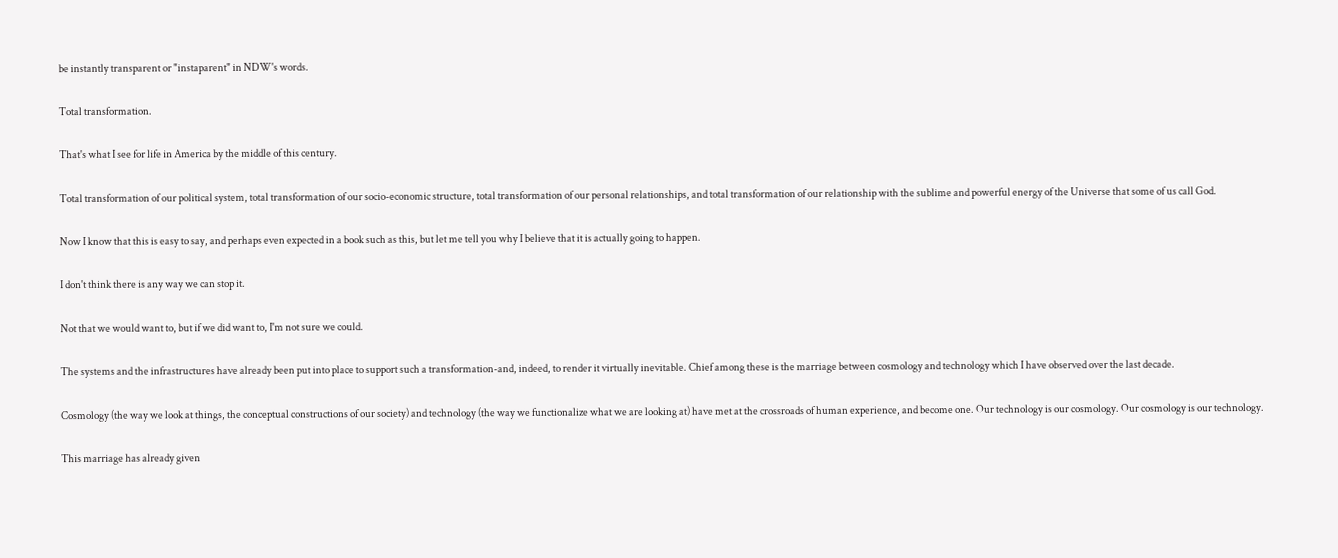be instantly transparent or "instaparent" in NDW's words.

Total transformation.

That's what I see for life in America by the middle of this century.

Total transformation of our political system, total transformation of our socio-economic structure, total transformation of our personal relationships, and total transformation of our relationship with the sublime and powerful energy of the Universe that some of us call God.

Now I know that this is easy to say, and perhaps even expected in a book such as this, but let me tell you why I believe that it is actually going to happen.

I don't think there is any way we can stop it.

Not that we would want to, but if we did want to, I'm not sure we could.

The systems and the infrastructures have already been put into place to support such a transformation-and, indeed, to render it virtually inevitable. Chief among these is the marriage between cosmology and technology which I have observed over the last decade.

Cosmology (the way we look at things, the conceptual constructions of our society) and technology (the way we functionalize what we are looking at) have met at the crossroads of human experience, and become one. Our technology is our cosmology. Our cosmology is our technology.

This marriage has already given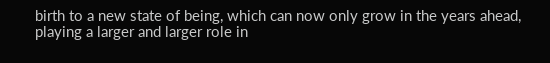birth to a new state of being, which can now only grow in the years ahead, playing a larger and larger role in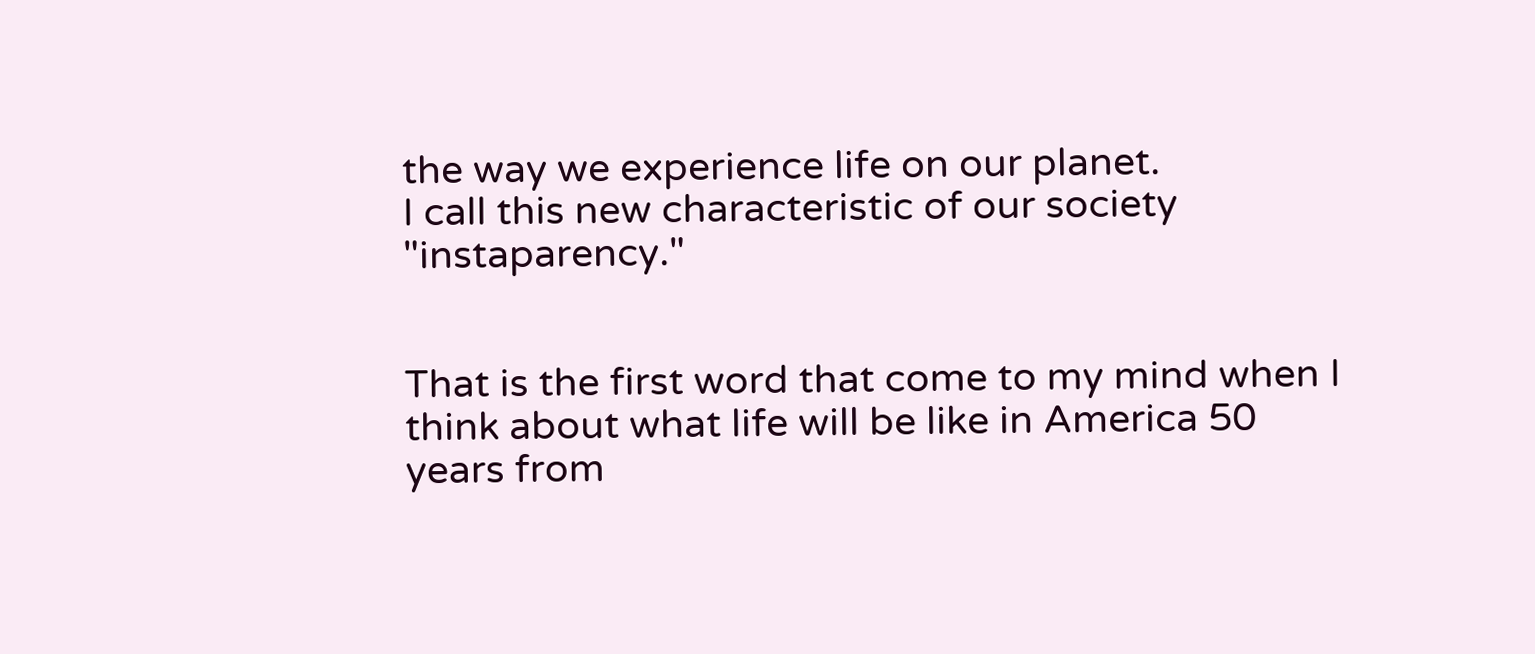the way we experience life on our planet.
I call this new characteristic of our society "instaparency."


That is the first word that come to my mind when I think about what life will be like in America 50 years from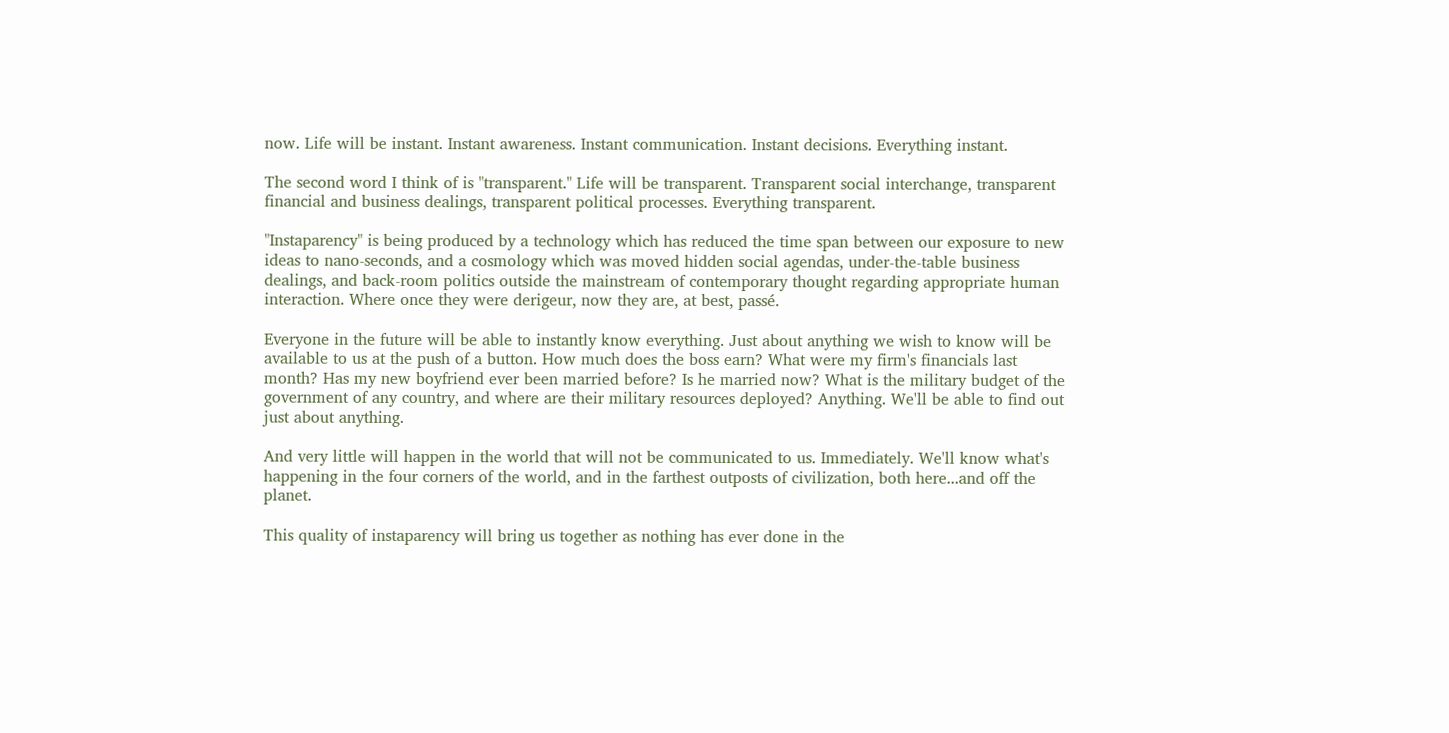now. Life will be instant. Instant awareness. Instant communication. Instant decisions. Everything instant.

The second word I think of is "transparent." Life will be transparent. Transparent social interchange, transparent financial and business dealings, transparent political processes. Everything transparent.

"Instaparency" is being produced by a technology which has reduced the time span between our exposure to new ideas to nano-seconds, and a cosmology which was moved hidden social agendas, under-the-table business dealings, and back-room politics outside the mainstream of contemporary thought regarding appropriate human interaction. Where once they were derigeur, now they are, at best, passé.

Everyone in the future will be able to instantly know everything. Just about anything we wish to know will be available to us at the push of a button. How much does the boss earn? What were my firm's financials last month? Has my new boyfriend ever been married before? Is he married now? What is the military budget of the government of any country, and where are their military resources deployed? Anything. We'll be able to find out just about anything.

And very little will happen in the world that will not be communicated to us. Immediately. We'll know what's happening in the four corners of the world, and in the farthest outposts of civilization, both here...and off the planet.

This quality of instaparency will bring us together as nothing has ever done in the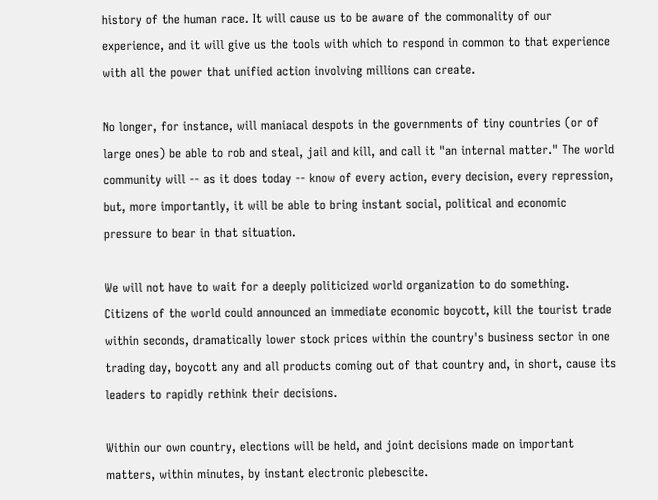history of the human race. It will cause us to be aware of the commonality of our experience, and it will give us the tools with which to respond in common to that experience with all the power that unified action involving millions can create.

No longer, for instance, will maniacal despots in the governments of tiny countries (or of large ones) be able to rob and steal, jail and kill, and call it "an internal matter." The world community will -- as it does today -- know of every action, every decision, every repression, but, more importantly, it will be able to bring instant social, political and economic pressure to bear in that situation.

We will not have to wait for a deeply politicized world organization to do something. Citizens of the world could announced an immediate economic boycott, kill the tourist trade within seconds, dramatically lower stock prices within the country's business sector in one trading day, boycott any and all products coming out of that country and, in short, cause its leaders to rapidly rethink their decisions.

Within our own country, elections will be held, and joint decisions made on important matters, within minutes, by instant electronic plebescite.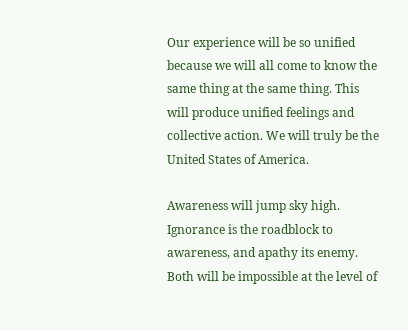Our experience will be so unified because we will all come to know the same thing at the same thing. This will produce unified feelings and collective action. We will truly be the United States of America.

Awareness will jump sky high. Ignorance is the roadblock to awareness, and apathy its enemy. Both will be impossible at the level of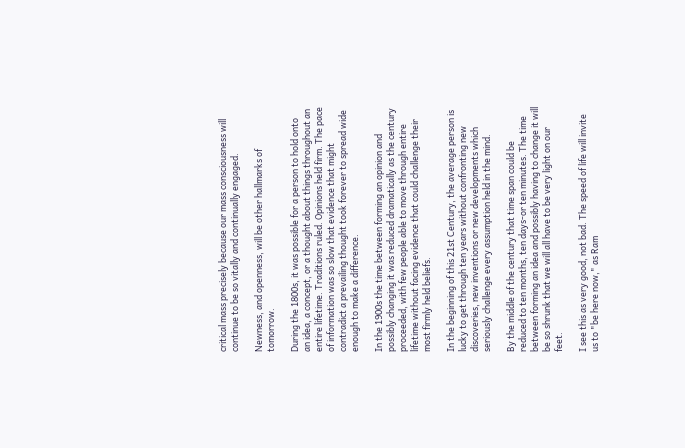critical mass precisely because our mass consciousness will continue to be so vitally and continually engaged.

Newness, and openness, will be other hallmarks of tomorrow.

During the 1800s, it was possible for a person to hold onto an idea, a concept, or a thought about things throughout an entire lifetime. Traditions ruled. Opinions held firm. The pace of information was so slow that evidence that might contradict a prevailing thought took forever to spread wide enough to make a difference.

In the 1900s the time between forming an opinion and possibly changing it was reduced dramatically as the century proceeded, with few people able to move through entire lifetime without facing evidence that could challenge their most firmly held beliefs.

In the beginning of this 21st Century, the average person is lucky to get through ten years without confronting new discoveries, new inventions or new developments which seriously challenge every assumption held in the mind.

By the middle of the century that time span could be reduced to ten months, ten days-or ten minutes. The time between forming an idea and possibly having to change it will be so shrunk that we will all have to be very light on our feet.

I see this as very good, not bad. The speed of life will invite us to "be here now," as Ram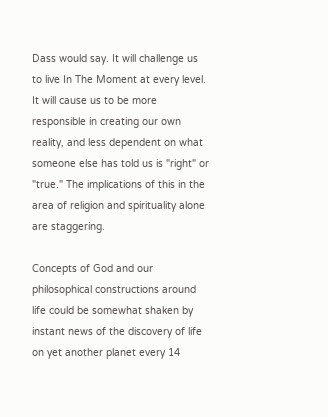Dass would say. It will challenge us to live In The Moment at every level. It will cause us to be more responsible in creating our own reality, and less dependent on what someone else has told us is "right" or "true." The implications of this in the area of religion and spirituality alone are staggering.

Concepts of God and our philosophical constructions around life could be somewhat shaken by instant news of the discovery of life on yet another planet every 14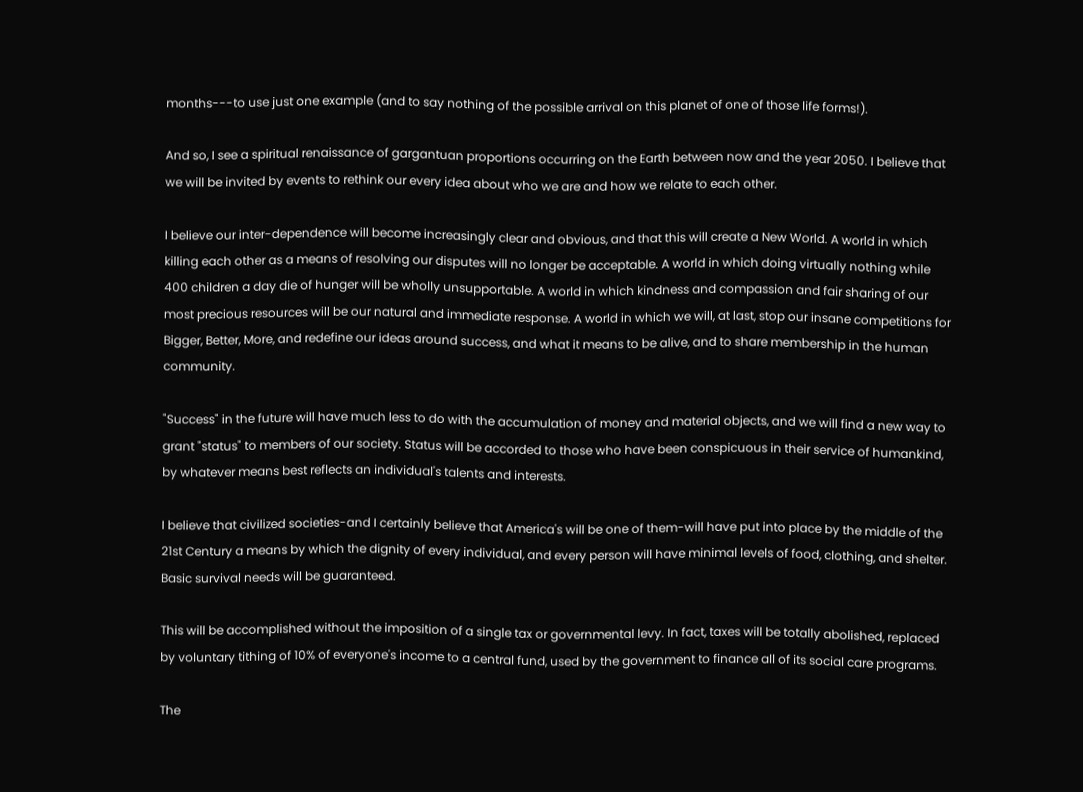months---to use just one example (and to say nothing of the possible arrival on this planet of one of those life forms!).

And so, I see a spiritual renaissance of gargantuan proportions occurring on the Earth between now and the year 2050. I believe that we will be invited by events to rethink our every idea about who we are and how we relate to each other.

I believe our inter-dependence will become increasingly clear and obvious, and that this will create a New World. A world in which killing each other as a means of resolving our disputes will no longer be acceptable. A world in which doing virtually nothing while 400 children a day die of hunger will be wholly unsupportable. A world in which kindness and compassion and fair sharing of our most precious resources will be our natural and immediate response. A world in which we will, at last, stop our insane competitions for Bigger, Better, More, and redefine our ideas around success, and what it means to be alive, and to share membership in the human community.

"Success" in the future will have much less to do with the accumulation of money and material objects, and we will find a new way to grant "status" to members of our society. Status will be accorded to those who have been conspicuous in their service of humankind, by whatever means best reflects an individual's talents and interests.

I believe that civilized societies-and I certainly believe that America's will be one of them-will have put into place by the middle of the 21st Century a means by which the dignity of every individual, and every person will have minimal levels of food, clothing, and shelter. Basic survival needs will be guaranteed.

This will be accomplished without the imposition of a single tax or governmental levy. In fact, taxes will be totally abolished, replaced by voluntary tithing of 10% of everyone's income to a central fund, used by the government to finance all of its social care programs.

The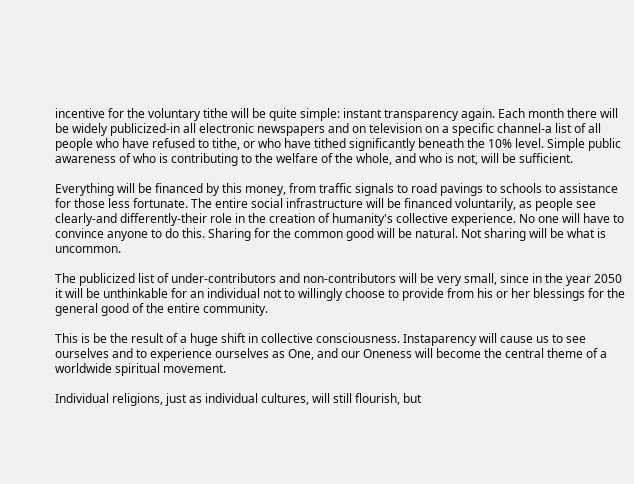incentive for the voluntary tithe will be quite simple: instant transparency again. Each month there will be widely publicized-in all electronic newspapers and on television on a specific channel-a list of all people who have refused to tithe, or who have tithed significantly beneath the 10% level. Simple public awareness of who is contributing to the welfare of the whole, and who is not, will be sufficient.

Everything will be financed by this money, from traffic signals to road pavings to schools to assistance for those less fortunate. The entire social infrastructure will be financed voluntarily, as people see clearly-and differently-their role in the creation of humanity's collective experience. No one will have to convince anyone to do this. Sharing for the common good will be natural. Not sharing will be what is uncommon.

The publicized list of under-contributors and non-contributors will be very small, since in the year 2050 it will be unthinkable for an individual not to willingly choose to provide from his or her blessings for the general good of the entire community.

This is be the result of a huge shift in collective consciousness. Instaparency will cause us to see ourselves and to experience ourselves as One, and our Oneness will become the central theme of a worldwide spiritual movement.

Individual religions, just as individual cultures, will still flourish, but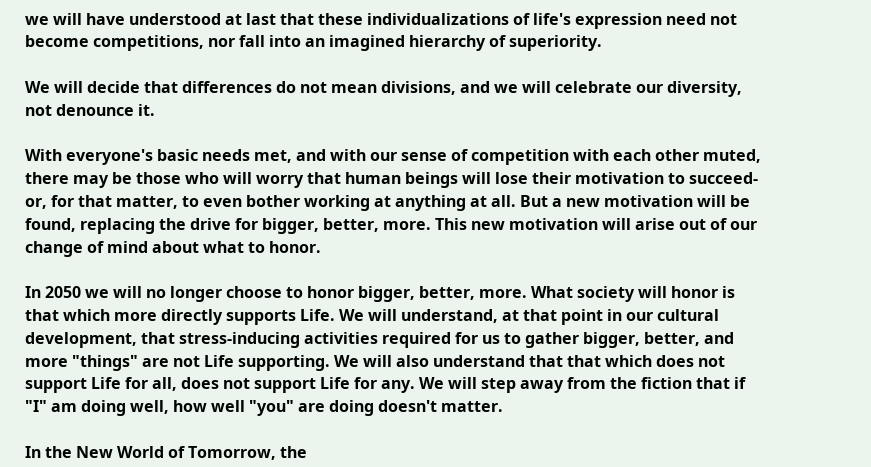we will have understood at last that these individualizations of life's expression need not become competitions, nor fall into an imagined hierarchy of superiority.

We will decide that differences do not mean divisions, and we will celebrate our diversity, not denounce it.

With everyone's basic needs met, and with our sense of competition with each other muted, there may be those who will worry that human beings will lose their motivation to succeed-or, for that matter, to even bother working at anything at all. But a new motivation will be found, replacing the drive for bigger, better, more. This new motivation will arise out of our change of mind about what to honor.

In 2050 we will no longer choose to honor bigger, better, more. What society will honor is that which more directly supports Life. We will understand, at that point in our cultural development, that stress-inducing activities required for us to gather bigger, better, and more "things" are not Life supporting. We will also understand that that which does not support Life for all, does not support Life for any. We will step away from the fiction that if "I" am doing well, how well "you" are doing doesn't matter.

In the New World of Tomorrow, the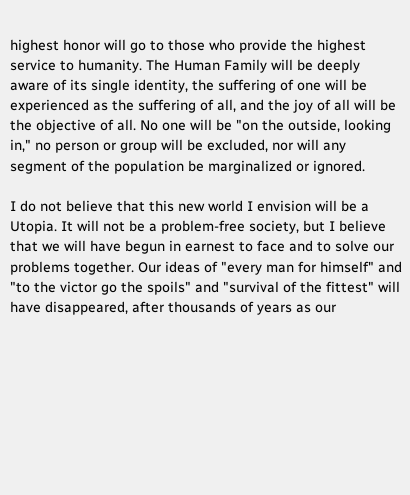highest honor will go to those who provide the highest service to humanity. The Human Family will be deeply aware of its single identity, the suffering of one will be experienced as the suffering of all, and the joy of all will be the objective of all. No one will be "on the outside, looking in," no person or group will be excluded, nor will any segment of the population be marginalized or ignored.

I do not believe that this new world I envision will be a Utopia. It will not be a problem-free society, but I believe that we will have begun in earnest to face and to solve our problems together. Our ideas of "every man for himself" and "to the victor go the spoils" and "survival of the fittest" will have disappeared, after thousands of years as our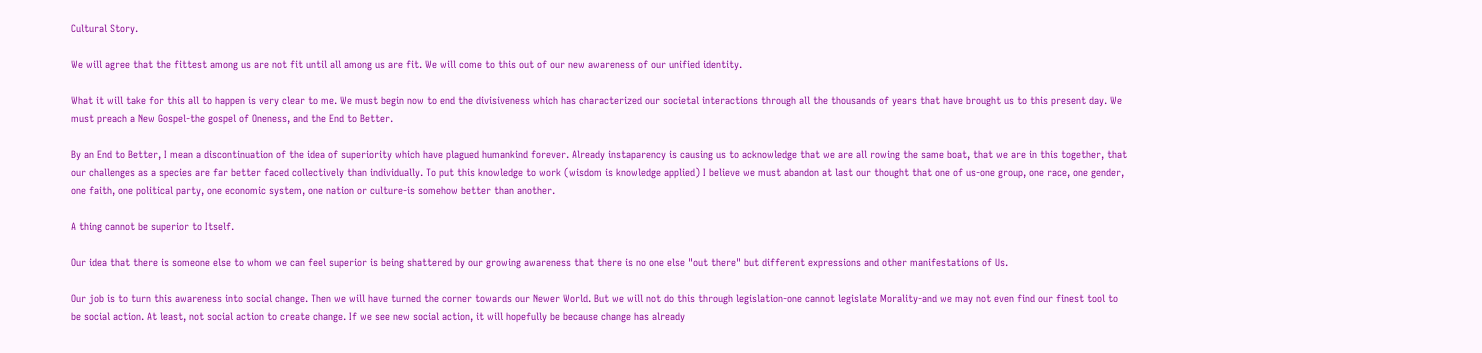Cultural Story.

We will agree that the fittest among us are not fit until all among us are fit. We will come to this out of our new awareness of our unified identity.

What it will take for this all to happen is very clear to me. We must begin now to end the divisiveness which has characterized our societal interactions through all the thousands of years that have brought us to this present day. We must preach a New Gospel-the gospel of Oneness, and the End to Better.

By an End to Better, I mean a discontinuation of the idea of superiority which have plagued humankind forever. Already instaparency is causing us to acknowledge that we are all rowing the same boat, that we are in this together, that our challenges as a species are far better faced collectively than individually. To put this knowledge to work (wisdom is knowledge applied) I believe we must abandon at last our thought that one of us-one group, one race, one gender, one faith, one political party, one economic system, one nation or culture-is somehow better than another.

A thing cannot be superior to Itself.

Our idea that there is someone else to whom we can feel superior is being shattered by our growing awareness that there is no one else "out there" but different expressions and other manifestations of Us.

Our job is to turn this awareness into social change. Then we will have turned the corner towards our Newer World. But we will not do this through legislation-one cannot legislate Morality-and we may not even find our finest tool to be social action. At least, not social action to create change. If we see new social action, it will hopefully be because change has already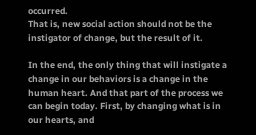occurred.
That is, new social action should not be the instigator of change, but the result of it.

In the end, the only thing that will instigate a change in our behaviors is a change in the human heart. And that part of the process we can begin today. First, by changing what is in our hearts, and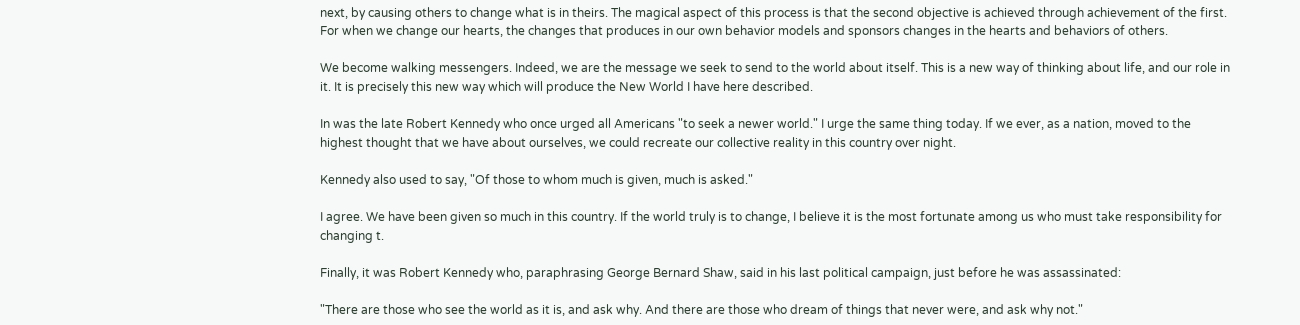next, by causing others to change what is in theirs. The magical aspect of this process is that the second objective is achieved through achievement of the first. For when we change our hearts, the changes that produces in our own behavior models and sponsors changes in the hearts and behaviors of others.

We become walking messengers. Indeed, we are the message we seek to send to the world about itself. This is a new way of thinking about life, and our role in it. It is precisely this new way which will produce the New World I have here described.

In was the late Robert Kennedy who once urged all Americans "to seek a newer world." I urge the same thing today. If we ever, as a nation, moved to the highest thought that we have about ourselves, we could recreate our collective reality in this country over night.

Kennedy also used to say, "Of those to whom much is given, much is asked."

I agree. We have been given so much in this country. If the world truly is to change, I believe it is the most fortunate among us who must take responsibility for changing t.

Finally, it was Robert Kennedy who, paraphrasing George Bernard Shaw, said in his last political campaign, just before he was assassinated:

"There are those who see the world as it is, and ask why. And there are those who dream of things that never were, and ask why not."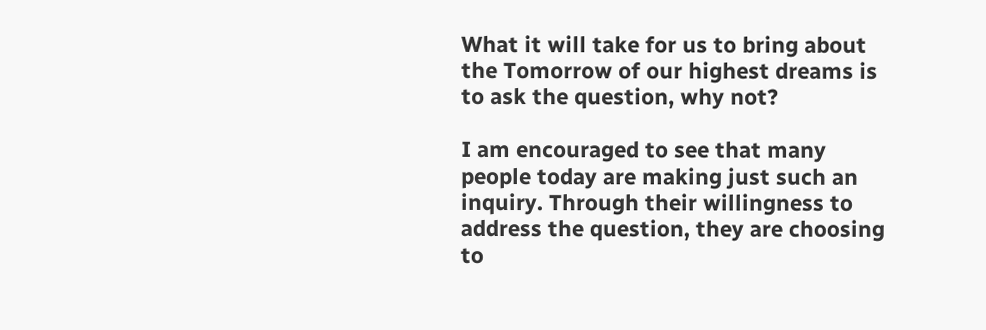What it will take for us to bring about the Tomorrow of our highest dreams is to ask the question, why not?

I am encouraged to see that many people today are making just such an inquiry. Through their willingness to address the question, they are choosing to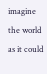imagine the world as it could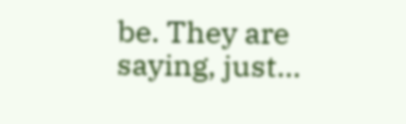be. They are saying, just...